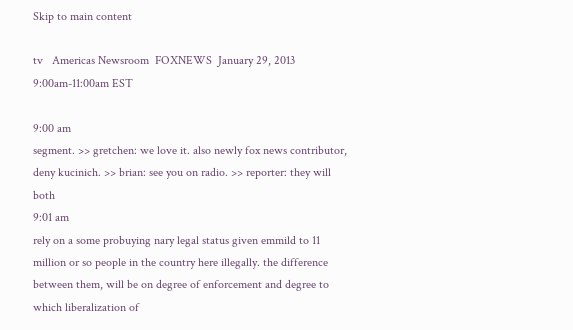Skip to main content

tv   Americas Newsroom  FOXNEWS  January 29, 2013 9:00am-11:00am EST

9:00 am
segment. >> gretchen: we love it. also newly fox news contributor, deny kucinich. >> brian: see you on radio. >> reporter: they will both
9:01 am
rely on a some probuying nary legal status given emmild to 11 million or so people in the country here illegally. the difference between them, will be on degree of enforcement and degree to which liberalization of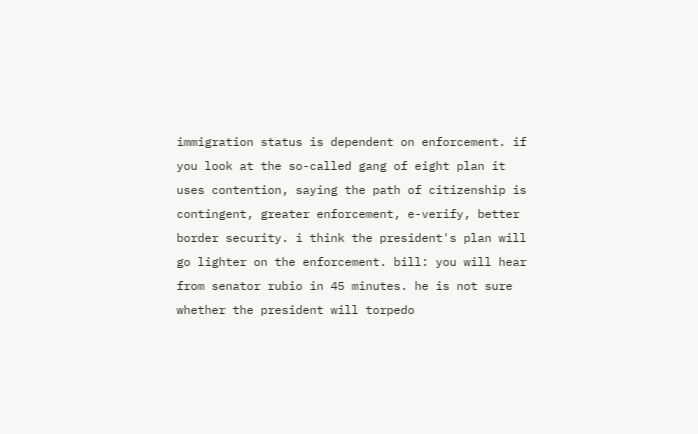immigration status is dependent on enforcement. if you look at the so-called gang of eight plan it uses contention, saying the path of citizenship is contingent, greater enforcement, e-verify, better border security. i think the president's plan will go lighter on the enforcement. bill: you will hear from senator rubio in 45 minutes. he is not sure whether the president will torpedo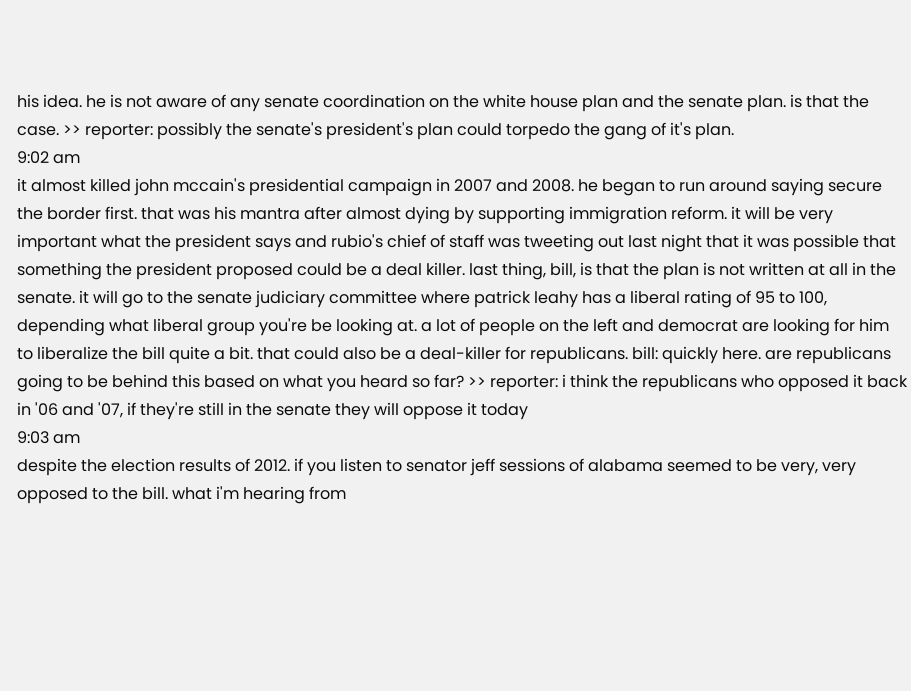his idea. he is not aware of any senate coordination on the white house plan and the senate plan. is that the case. >> reporter: possibly the senate's president's plan could torpedo the gang of it's plan.
9:02 am
it almost killed john mccain's presidential campaign in 2007 and 2008. he began to run around saying secure the border first. that was his mantra after almost dying by supporting immigration reform. it will be very important what the president says and rubio's chief of staff was tweeting out last night that it was possible that something the president proposed could be a deal killer. last thing, bill, is that the plan is not written at all in the senate. it will go to the senate judiciary committee where patrick leahy has a liberal rating of 95 to 100, depending what liberal group you're be looking at. a lot of people on the left and democrat are looking for him to liberalize the bill quite a bit. that could also be a deal-killer for republicans. bill: quickly here. are republicans going to be behind this based on what you heard so far? >> reporter: i think the republicans who opposed it back in '06 and '07, if they're still in the senate they will oppose it today
9:03 am
despite the election results of 2012. if you listen to senator jeff sessions of alabama seemed to be very, very opposed to the bill. what i'm hearing from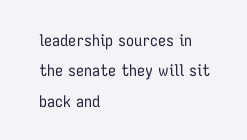leadership sources in the senate they will sit back and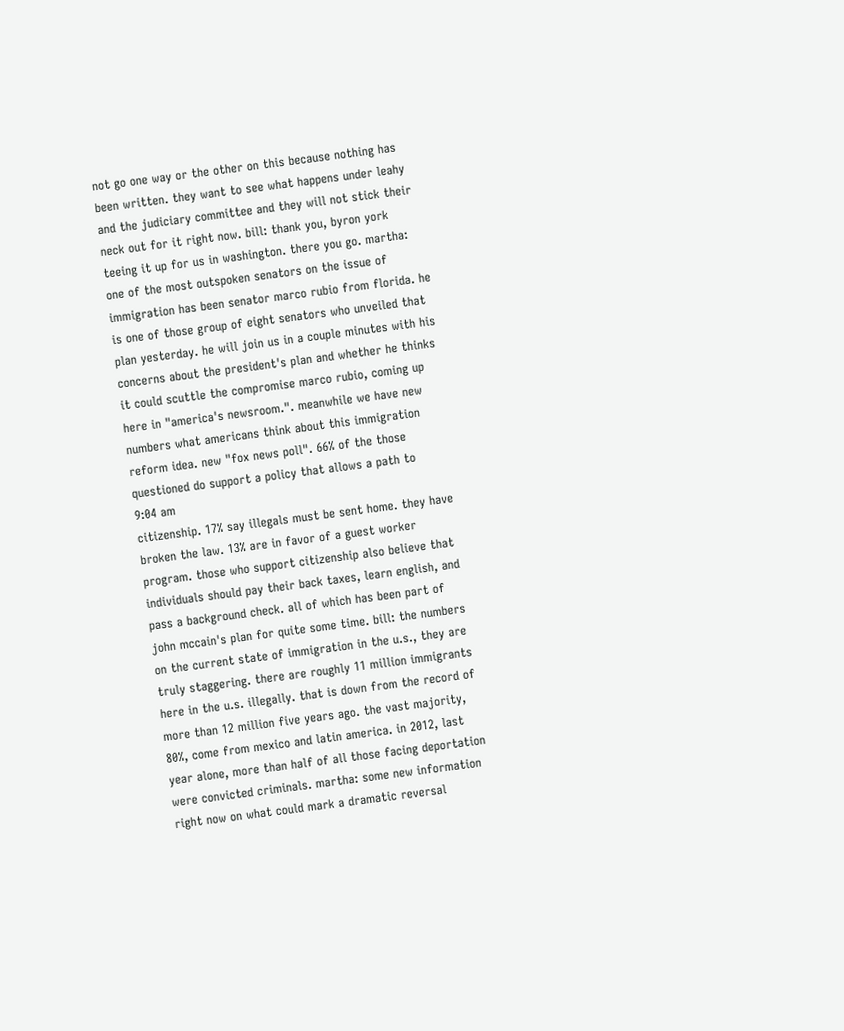not go one way or the other on this because nothing has been written. they want to see what happens under leahy and the judiciary committee and they will not stick their neck out for it right now. bill: thank you, byron york teeing it up for us in washington. there you go. martha: one of the most outspoken senators on the issue of immigration has been senator marco rubio from florida. he is one of those group of eight senators who unveiled that plan yesterday. he will join us in a couple minutes with his concerns about the president's plan and whether he thinks it could scuttle the compromise marco rubio, coming up here in "america's newsroom.". meanwhile we have new numbers what americans think about this immigration reform idea. new "fox news poll". 66% of the those questioned do support a policy that allows a path to
9:04 am
citizenship. 17% say illegals must be sent home. they have broken the law. 13% are in favor of a guest worker program. those who support citizenship also believe that individuals should pay their back taxes, learn english, and pass a background check. all of which has been part of john mccain's plan for quite some time. bill: the numbers on the current state of immigration in the u.s., they are truly staggering. there are roughly 11 million immigrants here in the u.s. illegally. that is down from the record of more than 12 million five years ago. the vast majority, 80%, come from mexico and latin america. in 2012, last year alone, more than half of all those facing deportation were convicted criminals. martha: some new information right now on what could mark a dramatic reversal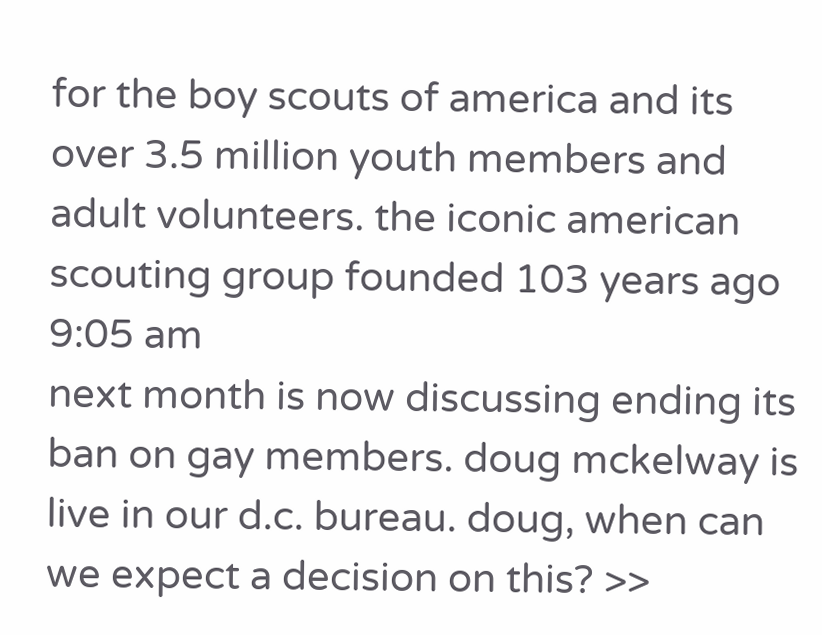for the boy scouts of america and its over 3.5 million youth members and adult volunteers. the iconic american scouting group founded 103 years ago
9:05 am
next month is now discussing ending its ban on gay members. doug mckelway is live in our d.c. bureau. doug, when can we expect a decision on this? >>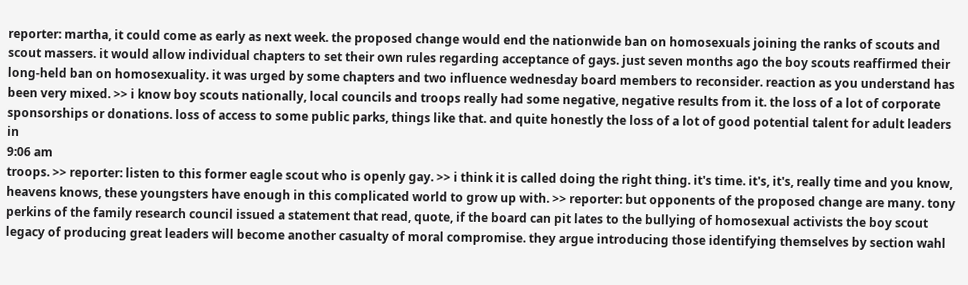reporter: martha, it could come as early as next week. the proposed change would end the nationwide ban on homosexuals joining the ranks of scouts and scout massers. it would allow individual chapters to set their own rules regarding acceptance of gays. just seven months ago the boy scouts reaffirmed their long-held ban on homosexuality. it was urged by some chapters and two influence wednesday board members to reconsider. reaction as you understand has been very mixed. >> i know boy scouts nationally, local councils and troops really had some negative, negative results from it. the loss of a lot of corporate sponsorships or donations. loss of access to some public parks, things like that. and quite honestly the loss of a lot of good potential talent for adult leaders in
9:06 am
troops. >> reporter: listen to this former eagle scout who is openly gay. >> i think it is called doing the right thing. it's time. it's, it's, really time and you know, heavens knows, these youngsters have enough in this complicated world to grow up with. >> reporter: but opponents of the proposed change are many. tony perkins of the family research council issued a statement that read, quote, if the board can pit lates to the bullying of homosexual activists the boy scout legacy of producing great leaders will become another casualty of moral compromise. they argue introducing those identifying themselves by section wahl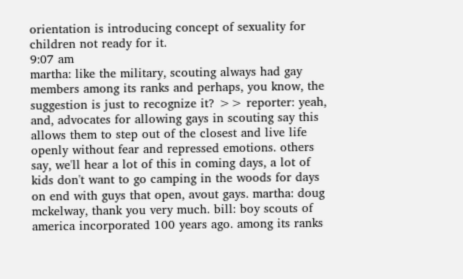orientation is introducing concept of sexuality for children not ready for it.
9:07 am
martha: like the military, scouting always had gay members among its ranks and perhaps, you know, the suggestion is just to recognize it? >> reporter: yeah, and, advocates for allowing gays in scouting say this allows them to step out of the closest and live life openly without fear and repressed emotions. others say, we'll hear a lot of this in coming days, a lot of kids don't want to go camping in the woods for days on end with guys that open, avout gays. martha: doug mckelway, thank you very much. bill: boy scouts of america incorporated 100 years ago. among its ranks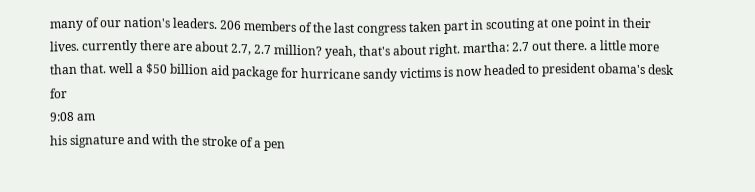many of our nation's leaders. 206 members of the last congress taken part in scouting at one point in their lives. currently there are about 2.7, 2.7 million? yeah, that's about right. martha: 2.7 out there. a little more than that. well a $50 billion aid package for hurricane sandy victims is now headed to president obama's desk for
9:08 am
his signature and with the stroke of a pen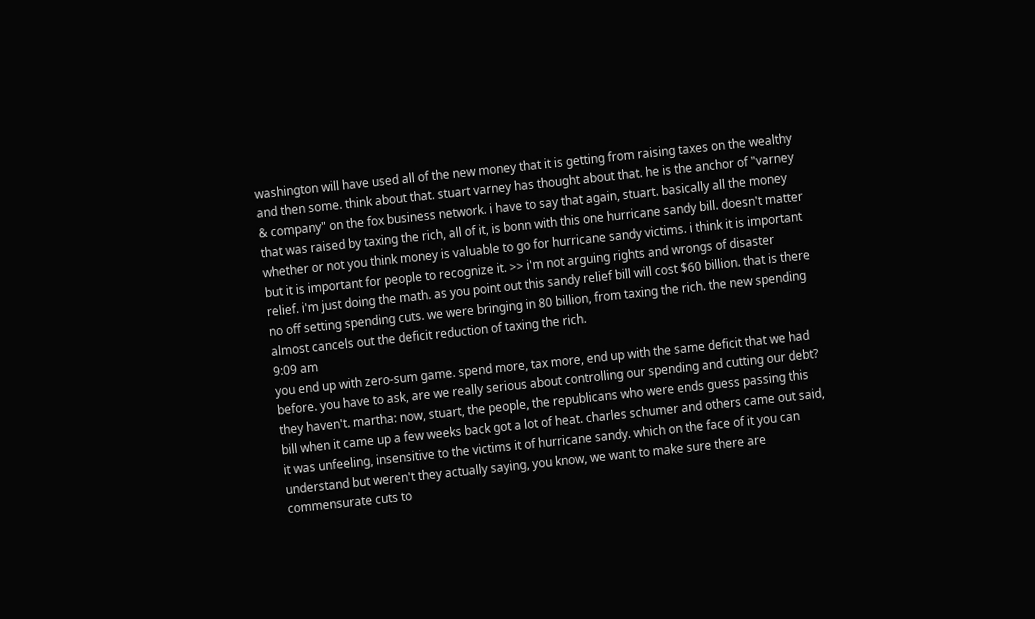washington will have used all of the new money that it is getting from raising taxes on the wealthy and then some. think about that. stuart varney has thought about that. he is the anchor of "varney & company" on the fox business network. i have to say that again, stuart. basically all the money that was raised by taxing the rich, all of it, is bonn with this one hurricane sandy bill. doesn't matter whether or not you think money is valuable to go for hurricane sandy victims. i think it is important but it is important for people to recognize it. >> i'm not arguing rights and wrongs of disaster relief. i'm just doing the math. as you point out this sandy relief bill will cost $60 billion. that is there no off setting spending cuts. we were bringing in 80 billion, from taxing the rich. the new spending almost cancels out the deficit reduction of taxing the rich.
9:09 am
you end up with zero-sum game. spend more, tax more, end up with the same deficit that we had before. you have to ask, are we really serious about controlling our spending and cutting our debt? they haven't. martha: now, stuart, the people, the republicans who were ends guess passing this bill when it came up a few weeks back got a lot of heat. charles schumer and others came out said, it was unfeeling, insensitive to the victims it of hurricane sandy. which on the face of it you can understand but weren't they actually saying, you know, we want to make sure there are commensurate cuts to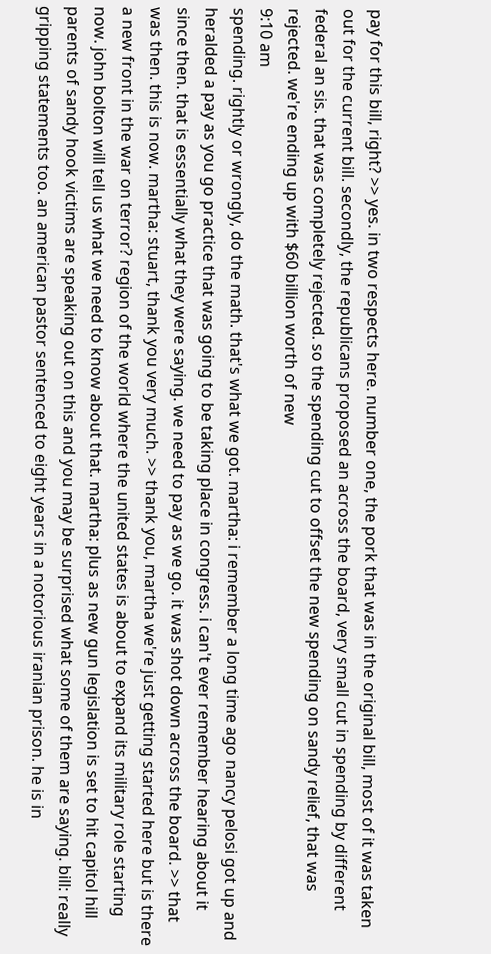pay for this bill, right? >> yes. in two respects here. number one, the pork that was in the original bill, most of it was taken out for the current bill. secondly, the republicans proposed an across the board, very small cut in spending by different federal an sis. that was completely rejected. so the spending cut to offset the new spending on sandy relief, that was rejected. we're ending up with $60 billion worth of new
9:10 am
spending. rightly or wrongly, do the math. that's what we got. martha: i remember a long time ago nancy pelosi got up and heralded a pay as you go practice that was going to be taking place in congress. i can't ever remember hearing about it since then. that is essentially what they were saying. we need to pay as we go. it was shot down across the board. >> that was then. this is now. martha: stuart, thank you very much. >> thank you, martha we're just getting started here but is there a new front in the war on terror? region of the world where the united states is about to expand its military role starting now. john bolton will tell us what we need to know about that. martha: plus as new gun legislation is set to hit capitol hill parents of sandy hook victims are speaking out on this and you may be surprised what some of them are saying. bill: really gripping statements too. an american pastor sentenced to eight years in a notorious iranian prison. he is in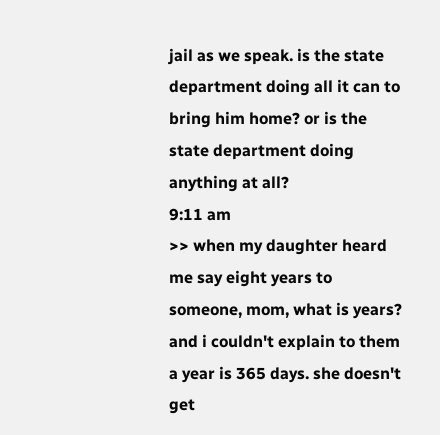jail as we speak. is the state department doing all it can to bring him home? or is the state department doing anything at all?
9:11 am
>> when my daughter heard me say eight years to someone, mom, what is years? and i couldn't explain to them a year is 365 days. she doesn't get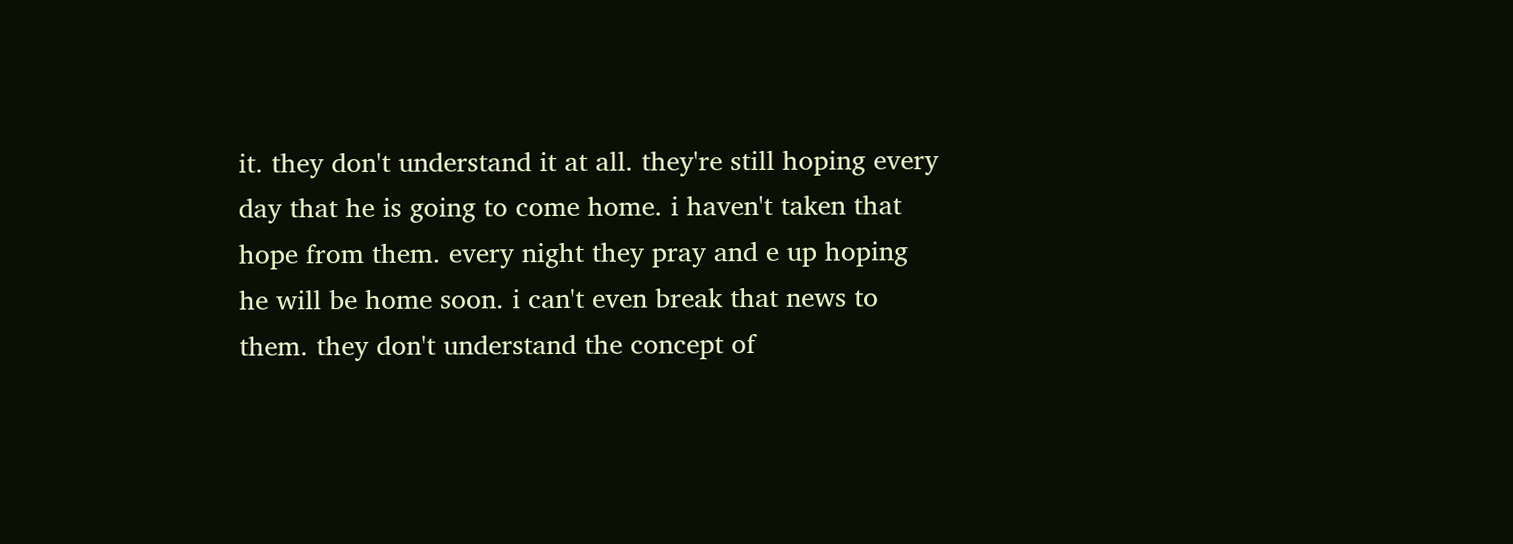it. they don't understand it at all. they're still hoping every day that he is going to come home. i haven't taken that hope from them. every night they pray and e up hoping he will be home soon. i can't even break that news to them. they don't understand the concept of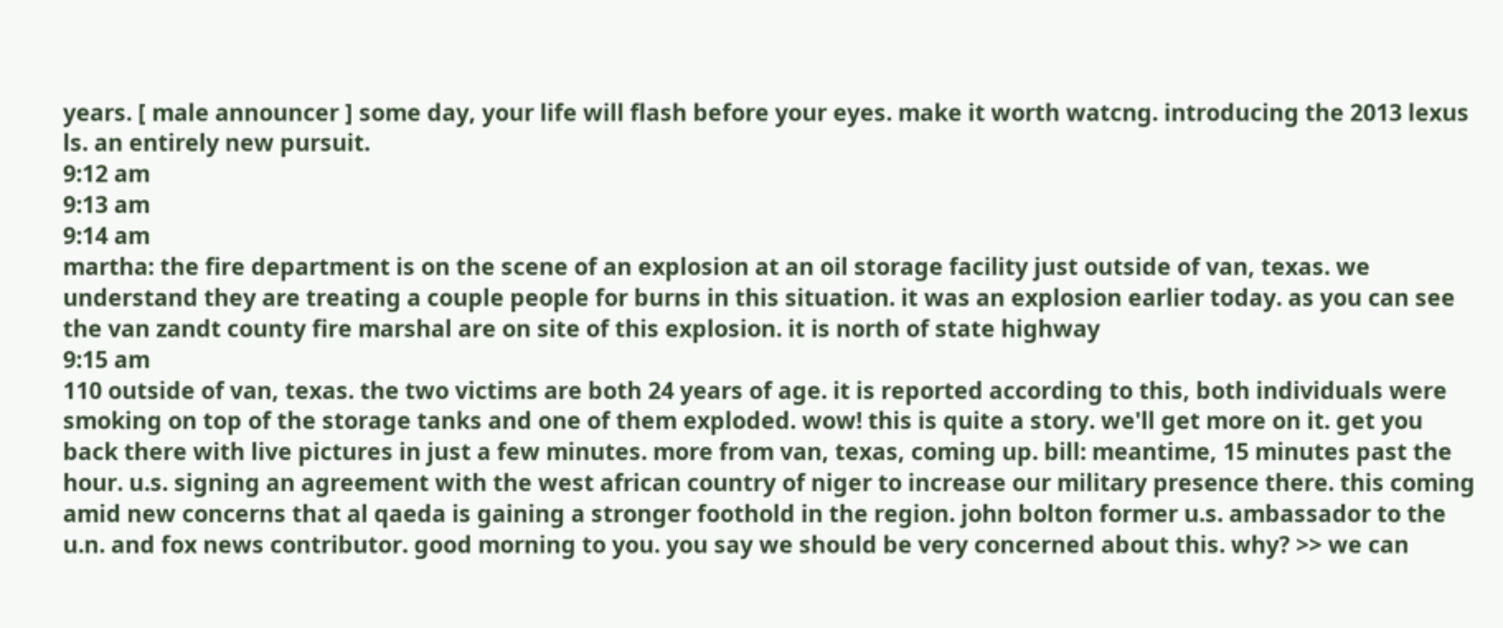years. [ male announcer ] some day, your life will flash before your eyes. make it worth watcng. introducing the 2013 lexus ls. an entirely new pursuit.
9:12 am
9:13 am
9:14 am
martha: the fire department is on the scene of an explosion at an oil storage facility just outside of van, texas. we understand they are treating a couple people for burns in this situation. it was an explosion earlier today. as you can see the van zandt county fire marshal are on site of this explosion. it is north of state highway
9:15 am
110 outside of van, texas. the two victims are both 24 years of age. it is reported according to this, both individuals were smoking on top of the storage tanks and one of them exploded. wow! this is quite a story. we'll get more on it. get you back there with live pictures in just a few minutes. more from van, texas, coming up. bill: meantime, 15 minutes past the hour. u.s. signing an agreement with the west african country of niger to increase our military presence there. this coming amid new concerns that al qaeda is gaining a stronger foothold in the region. john bolton former u.s. ambassador to the u.n. and fox news contributor. good morning to you. you say we should be very concerned about this. why? >> we can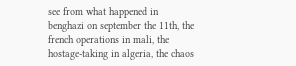see from what happened in benghazi on september the 11th, the french operations in mali, the hostage-taking in algeria, the chaos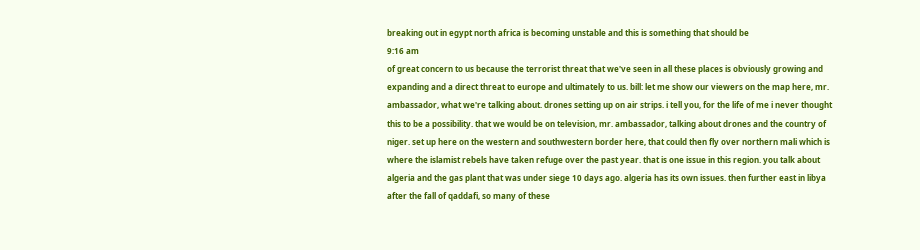breaking out in egypt north africa is becoming unstable and this is something that should be
9:16 am
of great concern to us because the terrorist threat that we've seen in all these places is obviously growing and expanding and a direct threat to europe and ultimately to us. bill: let me show our viewers on the map here, mr. ambassador, what we're talking about. drones setting up on air strips. i tell you, for the life of me i never thought this to be a possibility. that we would be on television, mr. ambassador, talking about drones and the country of niger. set up here on the western and southwestern border here, that could then fly over northern mali which is where the islamist rebels have taken refuge over the past year. that is one issue in this region. you talk about algeria and the gas plant that was under siege 10 days ago. algeria has its own issues. then further east in libya after the fall of qaddafi, so many of these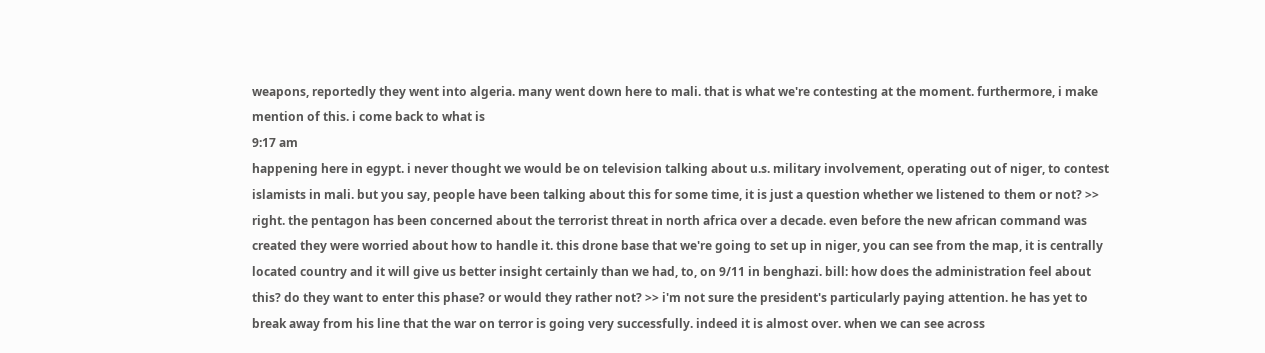weapons, reportedly they went into algeria. many went down here to mali. that is what we're contesting at the moment. furthermore, i make mention of this. i come back to what is
9:17 am
happening here in egypt. i never thought we would be on television talking about u.s. military involvement, operating out of niger, to contest islamists in mali. but you say, people have been talking about this for some time, it is just a question whether we listened to them or not? >> right. the pentagon has been concerned about the terrorist threat in north africa over a decade. even before the new african command was created they were worried about how to handle it. this drone base that we're going to set up in niger, you can see from the map, it is centrally located country and it will give us better insight certainly than we had, to, on 9/11 in benghazi. bill: how does the administration feel about this? do they want to enter this phase? or would they rather not? >> i'm not sure the president's particularly paying attention. he has yet to break away from his line that the war on terror is going very successfully. indeed it is almost over. when we can see across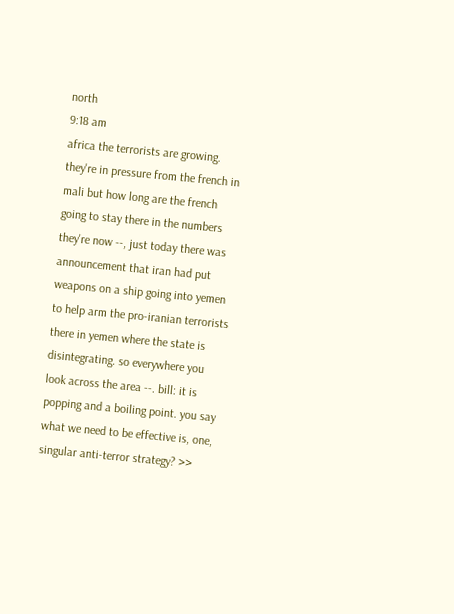north
9:18 am
africa the terrorists are growing. they're in pressure from the french in mali but how long are the french going to stay there in the numbers they're now --, just today there was announcement that iran had put weapons on a ship going into yemen to help arm the pro-iranian terrorists there in yemen where the state is disintegrating. so everywhere you look across the area --. bill: it is popping and a boiling point. you say what we need to be effective is, one, singular anti-terror strategy? >>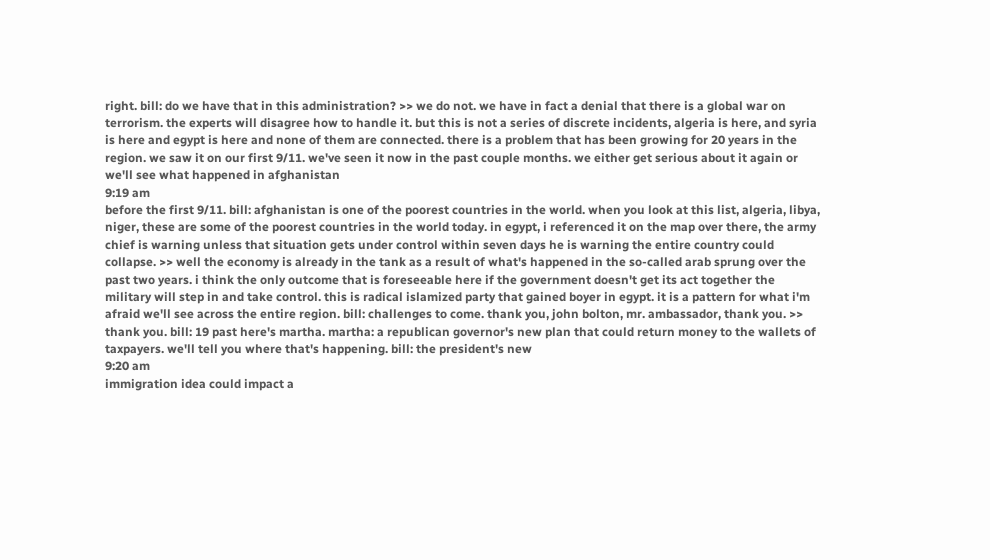right. bill: do we have that in this administration? >> we do not. we have in fact a denial that there is a global war on terrorism. the experts will disagree how to handle it. but this is not a series of discrete incidents, algeria is here, and syria is here and egypt is here and none of them are connected. there is a problem that has been growing for 20 years in the region. we saw it on our first 9/11. we've seen it now in the past couple months. we either get serious about it again or we'll see what happened in afghanistan
9:19 am
before the first 9/11. bill: afghanistan is one of the poorest countries in the world. when you look at this list, algeria, libya, niger, these are some of the poorest countries in the world today. in egypt, i referenced it on the map over there, the army chief is warning unless that situation gets under control within seven days he is warning the entire country could collapse. >> well the economy is already in the tank as a result of what's happened in the so-called arab sprung over the past two years. i think the only outcome that is foreseeable here if the government doesn't get its act together the military will step in and take control. this is radical islamized party that gained boyer in egypt. it is a pattern for what i'm afraid we'll see across the entire region. bill: challenges to come. thank you, john bolton, mr. ambassador, thank you. >> thank you. bill: 19 past here's martha. martha: a republican governor's new plan that could return money to the wallets of taxpayers. we'll tell you where that's happening. bill: the president's new
9:20 am
immigration idea could impact a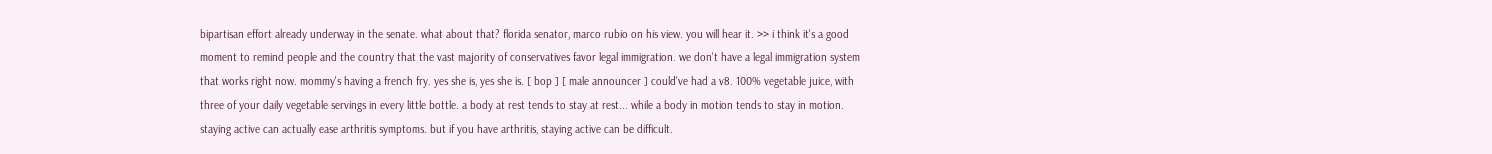bipartisan effort already underway in the senate. what about that? florida senator, marco rubio on his view. you will hear it. >> i think it's a good moment to remind people and the country that the vast majority of conservatives favor legal immigration. we don't have a legal immigration system that works right now. mommy's having a french fry. yes she is, yes she is. [ bop ] [ male announcer ] could've had a v8. 100% vegetable juice, with three of your daily vegetable servings in every little bottle. a body at rest tends to stay at rest... while a body in motion tends to stay in motion. staying active can actually ease arthritis symptoms. but if you have arthritis, staying active can be difficult.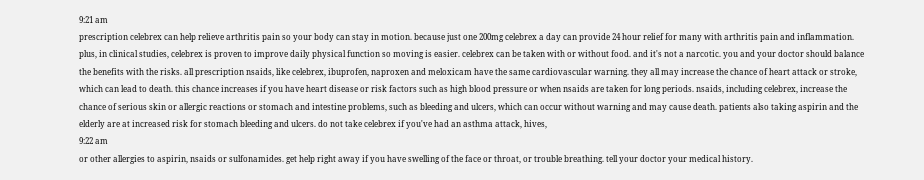9:21 am
prescription celebrex can help relieve arthritis pain so your body can stay in motion. because just one 200mg celebrex a day can provide 24 hour relief for many with arthritis pain and inflammation. plus, in clinical studies, celebrex is proven to improve daily physical function so moving is easier. celebrex can be taken with or without food. and it's not a narcotic. you and your doctor should balance the benefits with the risks. all prescription nsaids, like celebrex, ibuprofen, naproxen and meloxicam have the same cardiovascular warning. they all may increase the chance of heart attack or stroke, which can lead to death. this chance increases if you have heart disease or risk factors such as high blood pressure or when nsaids are taken for long periods. nsaids, including celebrex, increase the chance of serious skin or allergic reactions or stomach and intestine problems, such as bleeding and ulcers, which can occur without warning and may cause death. patients also taking aspirin and the elderly are at increased risk for stomach bleeding and ulcers. do not take celebrex if you've had an asthma attack, hives,
9:22 am
or other allergies to aspirin, nsaids or sulfonamides. get help right away if you have swelling of the face or throat, or trouble breathing. tell your doctor your medical history.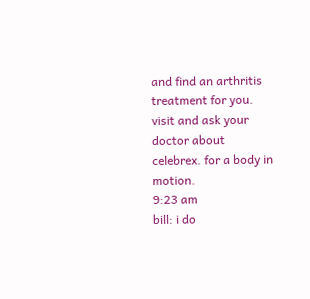and find an arthritis treatment for you. visit and ask your doctor about celebrex. for a body in motion.
9:23 am
bill: i do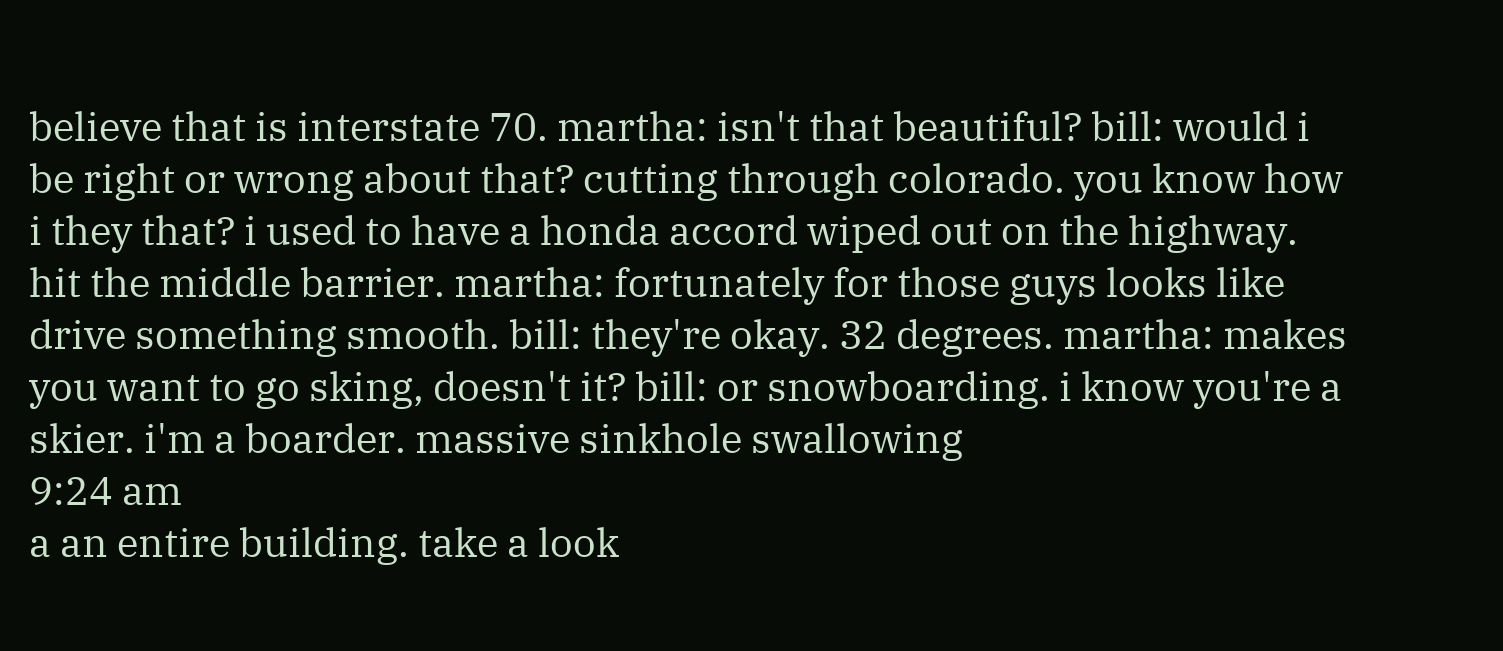believe that is interstate 70. martha: isn't that beautiful? bill: would i be right or wrong about that? cutting through colorado. you know how i they that? i used to have a honda accord wiped out on the highway. hit the middle barrier. martha: fortunately for those guys looks like drive something smooth. bill: they're okay. 32 degrees. martha: makes you want to go sking, doesn't it? bill: or snowboarding. i know you're a skier. i'm a boarder. massive sinkhole swallowing
9:24 am
a an entire building. take a look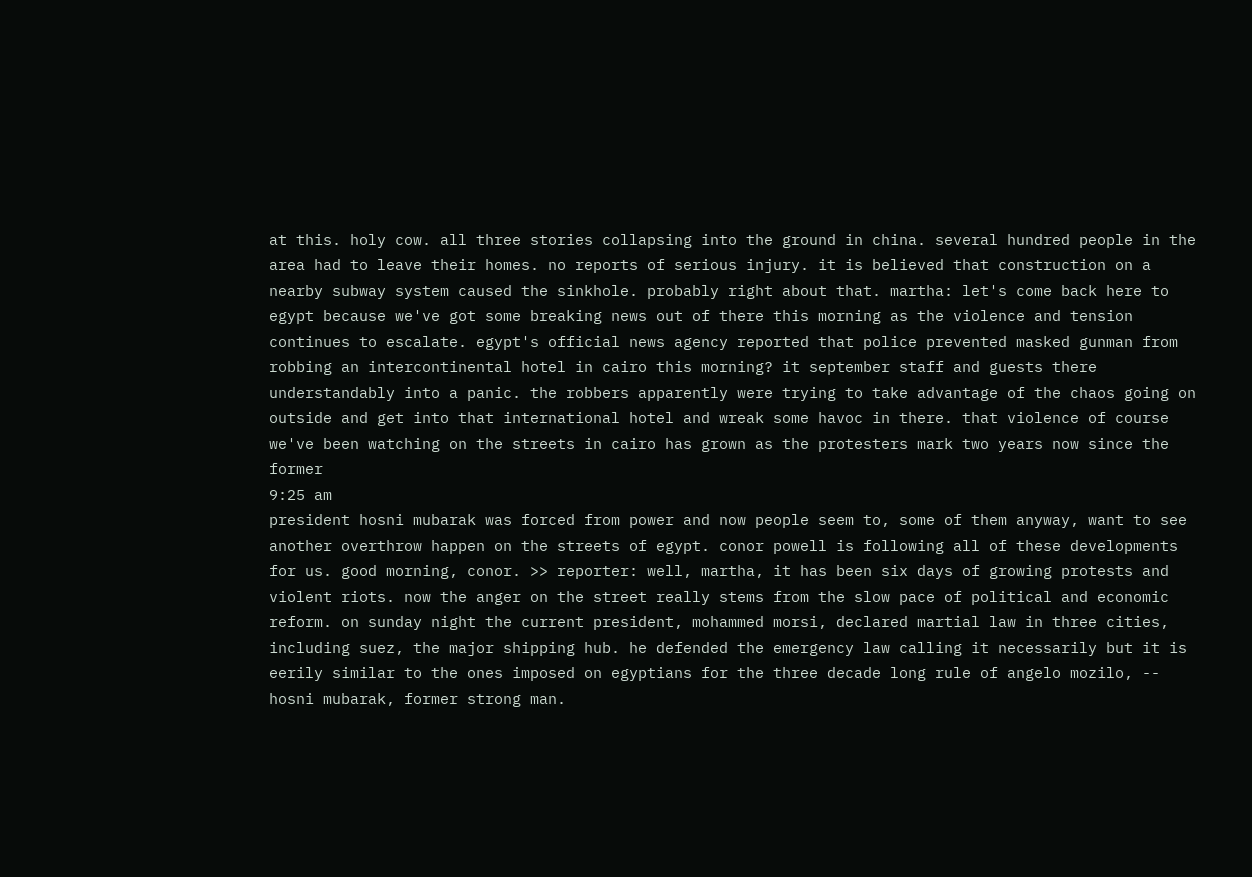at this. holy cow. all three stories collapsing into the ground in china. several hundred people in the area had to leave their homes. no reports of serious injury. it is believed that construction on a nearby subway system caused the sinkhole. probably right about that. martha: let's come back here to egypt because we've got some breaking news out of there this morning as the violence and tension continues to escalate. egypt's official news agency reported that police prevented masked gunman from robbing an intercontinental hotel in cairo this morning? it september staff and guests there understandably into a panic. the robbers apparently were trying to take advantage of the chaos going on outside and get into that international hotel and wreak some havoc in there. that violence of course we've been watching on the streets in cairo has grown as the protesters mark two years now since the former
9:25 am
president hosni mubarak was forced from power and now people seem to, some of them anyway, want to see another overthrow happen on the streets of egypt. conor powell is following all of these developments for us. good morning, conor. >> reporter: well, martha, it has been six days of growing protests and violent riots. now the anger on the street really stems from the slow pace of political and economic reform. on sunday night the current president, mohammed morsi, declared martial law in three cities, including suez, the major shipping hub. he defended the emergency law calling it necessarily but it is eerily similar to the ones imposed on egyptians for the three decade long rule of angelo mozilo, -- hosni mubarak, former strong man.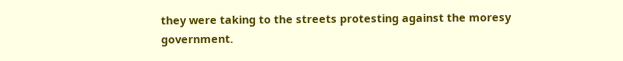they were taking to the streets protesting against the moresy government.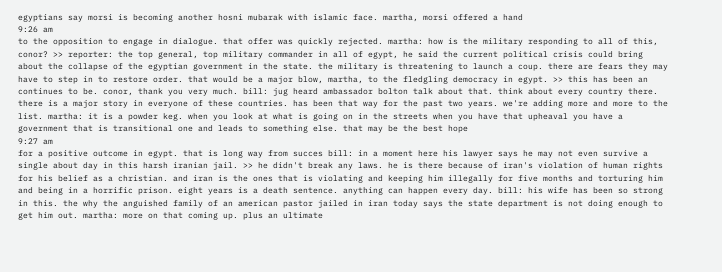egyptians say morsi is becoming another hosni mubarak with islamic face. martha, morsi offered a hand
9:26 am
to the opposition to engage in dialogue. that offer was quickly rejected. martha: how is the military responding to all of this, conor? >> reporter: the top general, top military commander in all of egypt, he said the current political crisis could bring about the collapse of the egyptian government in the state. the military is threatening to launch a coup. there are fears they may have to step in to restore order. that would be a major blow, martha, to the fledgling democracy in egypt. >> this has been an continues to be. conor, thank you very much. bill: jug heard ambassador bolton talk about that. think about every country there. there is a major story in everyone of these countries. has been that way for the past two years. we're adding more and more to the list. martha: it is a powder keg. when you look at what is going on in the streets when you have that upheaval you have a government that is transitional one and leads to something else. that may be the best hope
9:27 am
for a positive outcome in egypt. that is long way from succes bill: in a moment here his lawyer says he may not even survive a single about day in this harsh iranian jail. >> he didn't break any laws. he is there because of iran's violation of human rights for his belief as a christian. and iran is the ones that is violating and keeping him illegally for five months and torturing him and being in a horrific prison. eight years is a death sentence. anything can happen every day. bill: his wife has been so strong in this. the why the anguished family of an american pastor jailed in iran today says the state department is not doing enough to get him out. martha: more on that coming up. plus an ultimate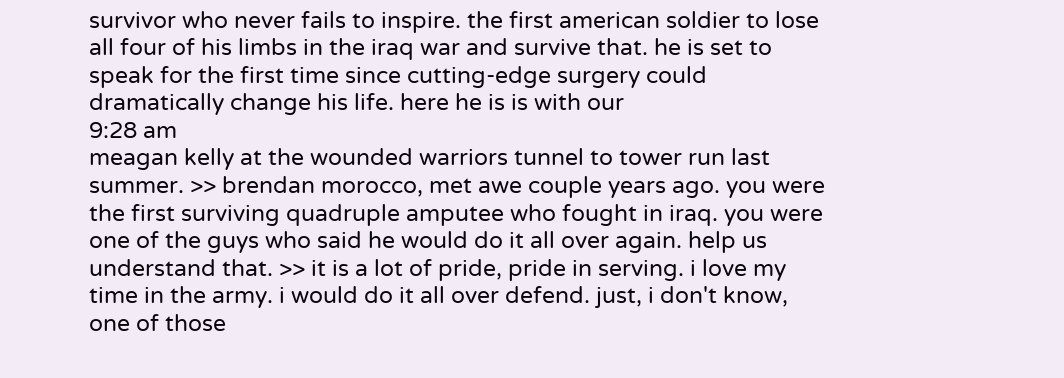survivor who never fails to inspire. the first american soldier to lose all four of his limbs in the iraq war and survive that. he is set to speak for the first time since cutting-edge surgery could dramatically change his life. here he is is with our
9:28 am
meagan kelly at the wounded warriors tunnel to tower run last summer. >> brendan morocco, met awe couple years ago. you were the first surviving quadruple amputee who fought in iraq. you were one of the guys who said he would do it all over again. help us understand that. >> it is a lot of pride, pride in serving. i love my time in the army. i would do it all over defend. just, i don't know, one of those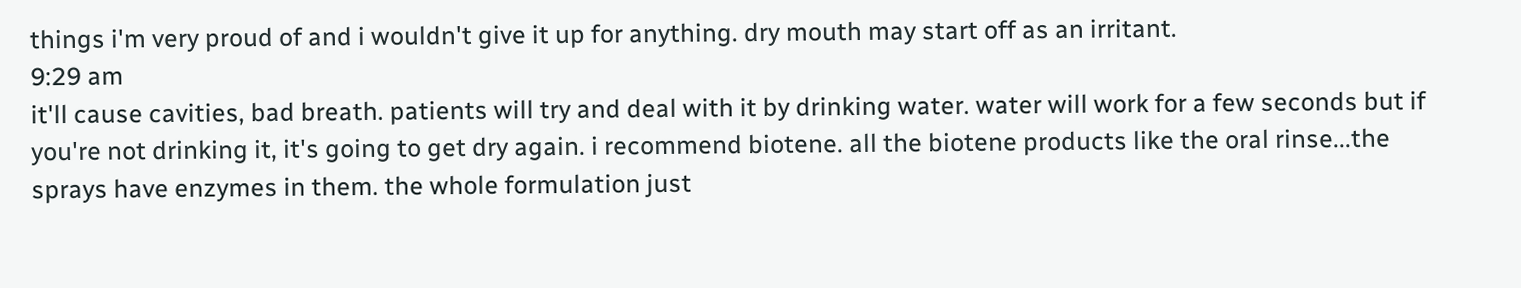things i'm very proud of and i wouldn't give it up for anything. dry mouth may start off as an irritant.
9:29 am
it'll cause cavities, bad breath. patients will try and deal with it by drinking water. water will work for a few seconds but if you're not drinking it, it's going to get dry again. i recommend biotene. all the biotene products like the oral rinse...the sprays have enzymes in them. the whole formulation just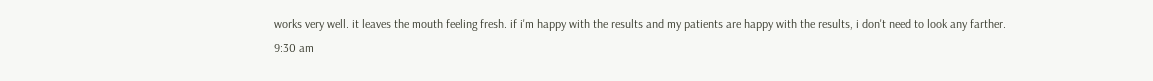works very well. it leaves the mouth feeling fresh. if i'm happy with the results and my patients are happy with the results, i don't need to look any farther.
9:30 am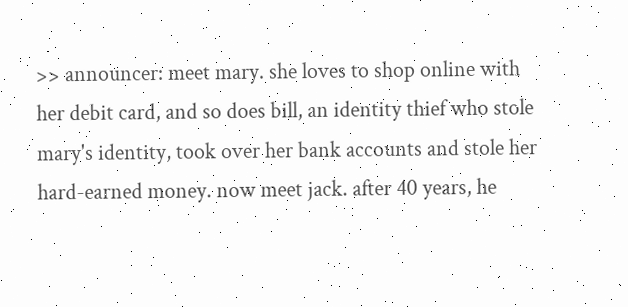>> announcer: meet mary. she loves to shop online with her debit card, and so does bill, an identity thief who stole mary's identity, took over her bank accounts and stole her hard-earned money. now meet jack. after 40 years, he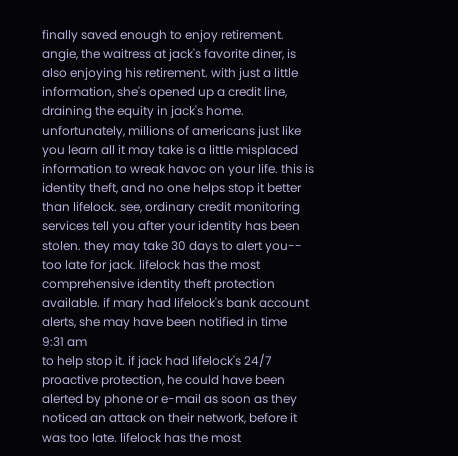finally saved enough to enjoy retirement. angie, the waitress at jack's favorite diner, is also enjoying his retirement. with just a little information, she's opened up a credit line, draining the equity in jack's home. unfortunately, millions of americans just like you learn all it may take is a little misplaced information to wreak havoc on your life. this is identity theft, and no one helps stop it better than lifelock. see, ordinary credit monitoring services tell you after your identity has been stolen. they may take 30 days to alert you-- too late for jack. lifelock has the most comprehensive identity theft protection available. if mary had lifelock's bank account alerts, she may have been notified in time
9:31 am
to help stop it. if jack had lifelock's 24/7 proactive protection, he could have been alerted by phone or e-mail as soon as they noticed an attack on their network, before it was too late. lifelock has the most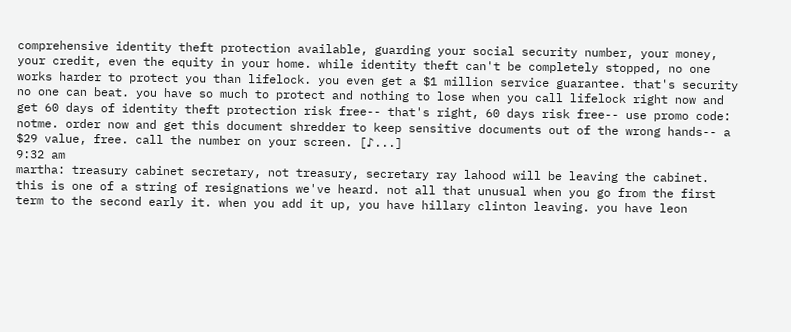comprehensive identity theft protection available, guarding your social security number, your money, your credit, even the equity in your home. while identity theft can't be completely stopped, no one works harder to protect you than lifelock. you even get a $1 million service guarantee. that's security no one can beat. you have so much to protect and nothing to lose when you call lifelock right now and get 60 days of identity theft protection risk free-- that's right, 60 days risk free-- use promo code: notme. order now and get this document shredder to keep sensitive documents out of the wrong hands-- a $29 value, free. call the number on your screen. [♪...]
9:32 am
martha: treasury cabinet secretary, not treasury, secretary ray lahood will be leaving the cabinet. this is one of a string of resignations we've heard. not all that unusual when you go from the first term to the second early it. when you add it up, you have hillary clinton leaving. you have leon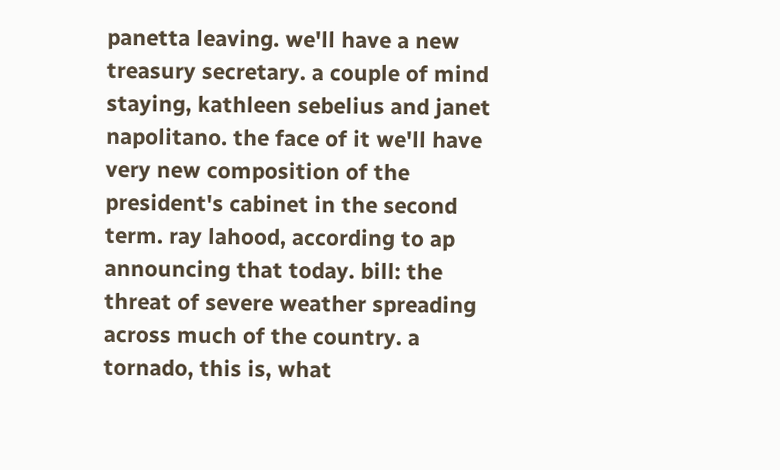panetta leaving. we'll have a new treasury secretary. a couple of mind staying, kathleen sebelius and janet napolitano. the face of it we'll have very new composition of the president's cabinet in the second term. ray lahood, according to ap announcing that today. bill: the threat of severe weather spreading across much of the country. a tornado, this is, what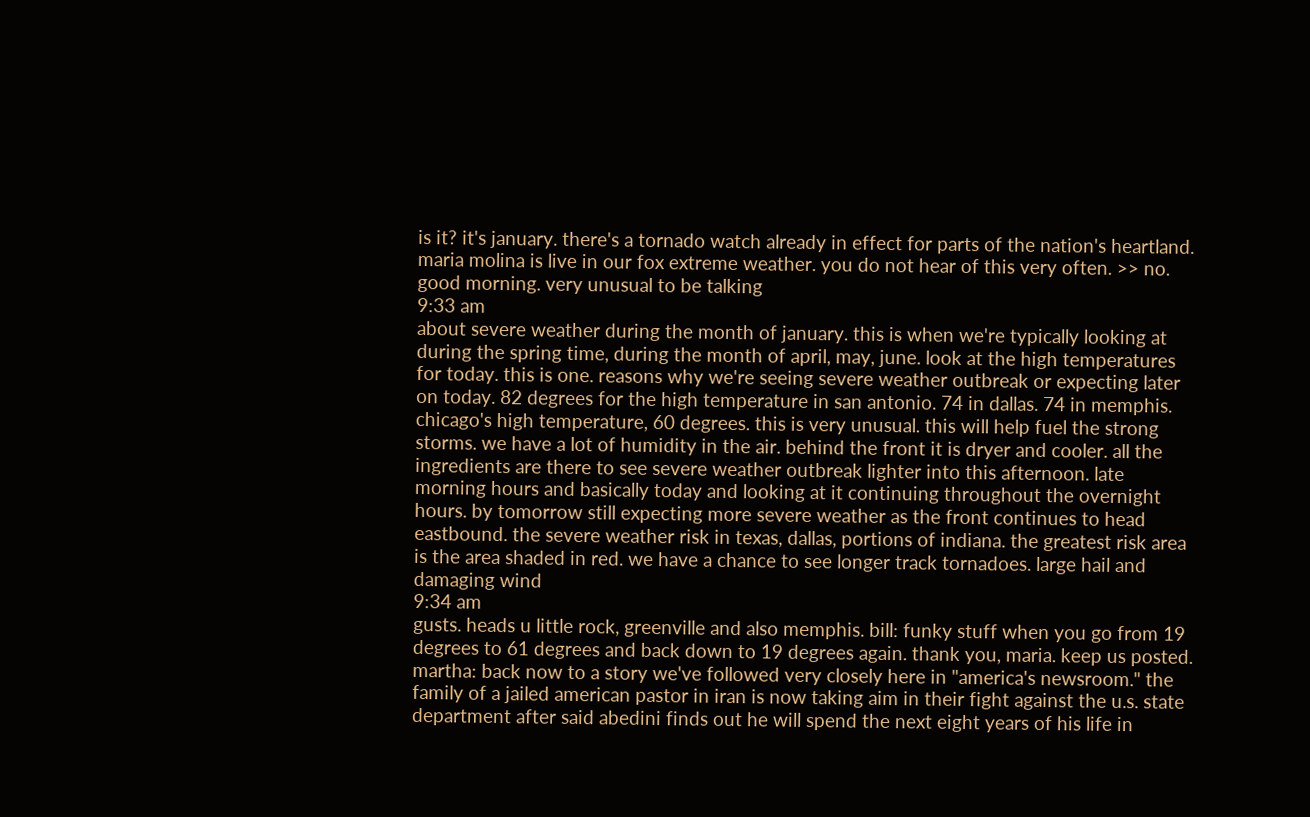is it? it's january. there's a tornado watch already in effect for parts of the nation's heartland. maria molina is live in our fox extreme weather. you do not hear of this very often. >> no. good morning. very unusual to be talking
9:33 am
about severe weather during the month of january. this is when we're typically looking at during the spring time, during the month of april, may, june. look at the high temperatures for today. this is one. reasons why we're seeing severe weather outbreak or expecting later on today. 82 degrees for the high temperature in san antonio. 74 in dallas. 74 in memphis. chicago's high temperature, 60 degrees. this is very unusual. this will help fuel the strong storms. we have a lot of humidity in the air. behind the front it is dryer and cooler. all the ingredients are there to see severe weather outbreak lighter into this afternoon. late morning hours and basically today and looking at it continuing throughout the overnight hours. by tomorrow still expecting more severe weather as the front continues to head eastbound. the severe weather risk in texas, dallas, portions of indiana. the greatest risk area is the area shaded in red. we have a chance to see longer track tornadoes. large hail and damaging wind
9:34 am
gusts. heads u little rock, greenville and also memphis. bill: funky stuff when you go from 19 degrees to 61 degrees and back down to 19 degrees again. thank you, maria. keep us posted. martha: back now to a story we've followed very closely here in "america's newsroom." the family of a jailed american pastor in iran is now taking aim in their fight against the u.s. state department after said abedini finds out he will spend the next eight years of his life in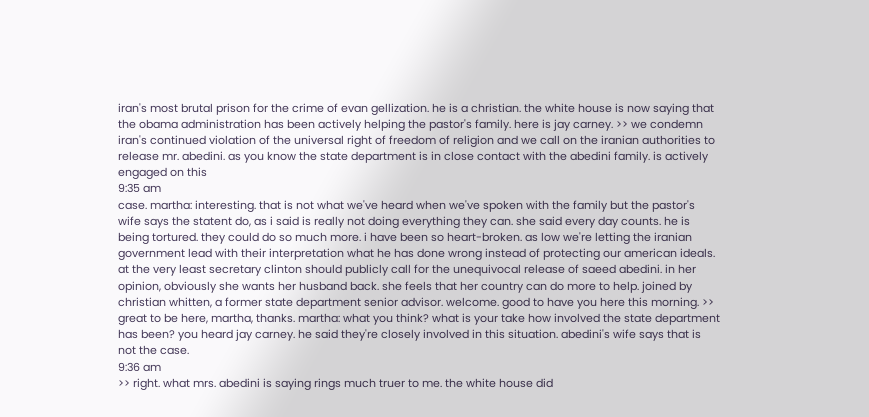iran's most brutal prison for the crime of evan gellization. he is a christian. the white house is now saying that the obama administration has been actively helping the pastor's family. here is jay carney. >> we condemn iran's continued violation of the universal right of freedom of religion and we call on the iranian authorities to release mr. abedini. as you know the state department is in close contact with the abedini family. is actively engaged on this
9:35 am
case. martha: interesting. that is not what we've heard when we've spoken with the family but the pastor's wife says the statent do, as i said is really not doing everything they can. she said every day counts. he is being tortured. they could do so much more. i have been so heart-broken. as low we're letting the iranian government lead with their interpretation what he has done wrong instead of protecting our american ideals. at the very least secretary clinton should publicly call for the unequivocal release of saeed abedini. in her opinion, obviously she wants her husband back. she feels that her country can do more to help. joined by christian whitten, a former state department senior advisor. welcome. good to have you here this morning. >> great to be here, martha, thanks. martha: what you think? what is your take how involved the state department has been? you heard jay carney. he said they're closely involved in this situation. abedini's wife says that is not the case.
9:36 am
>> right. what mrs. abedini is saying rings much truer to me. the white house did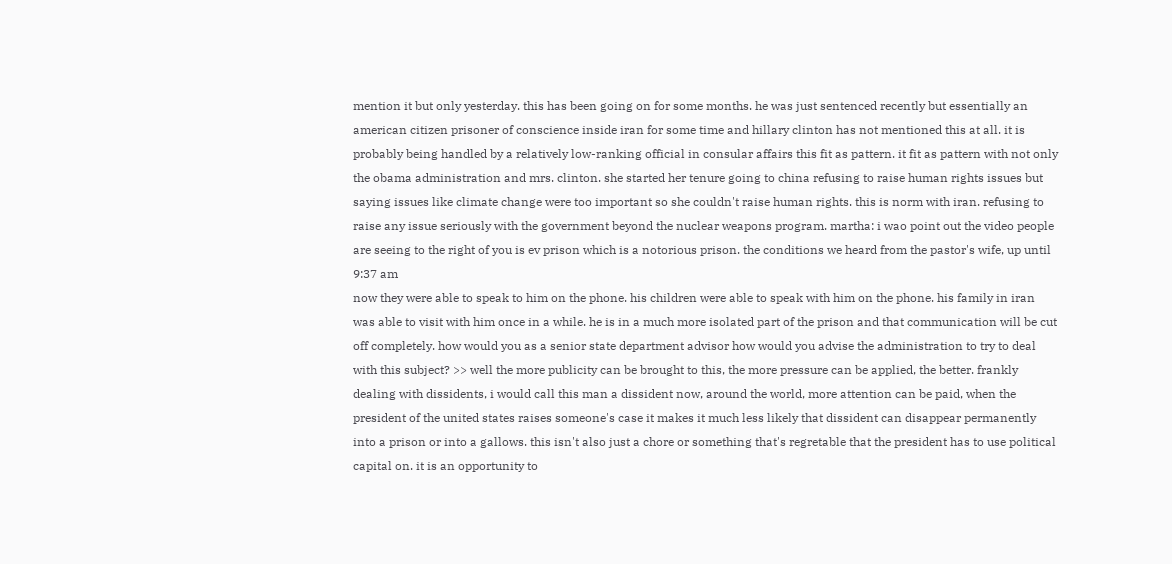mention it but only yesterday. this has been going on for some months. he was just sentenced recently but essentially an american citizen prisoner of conscience inside iran for some time and hillary clinton has not mentioned this at all. it is probably being handled by a relatively low-ranking official in consular affairs this fit as pattern. it fit as pattern with not only the obama administration and mrs. clinton. she started her tenure going to china refusing to raise human rights issues but saying issues like climate change were too important so she couldn't raise human rights. this is norm with iran. refusing to raise any issue seriously with the government beyond the nuclear weapons program. martha: i wao point out the video people are seeing to the right of you is ev prison which is a notorious prison. the conditions we heard from the pastor's wife, up until
9:37 am
now they were able to speak to him on the phone. his children were able to speak with him on the phone. his family in iran was able to visit with him once in a while. he is in a much more isolated part of the prison and that communication will be cut off completely. how would you as a senior state department advisor how would you advise the administration to try to deal with this subject? >> well the more publicity can be brought to this, the more pressure can be applied, the better. frankly dealing with dissidents, i would call this man a dissident now, around the world, more attention can be paid, when the president of the united states raises someone's case it makes it much less likely that dissident can disappear permanently into a prison or into a gallows. this isn't also just a chore or something that's regretable that the president has to use political capital on. it is an opportunity to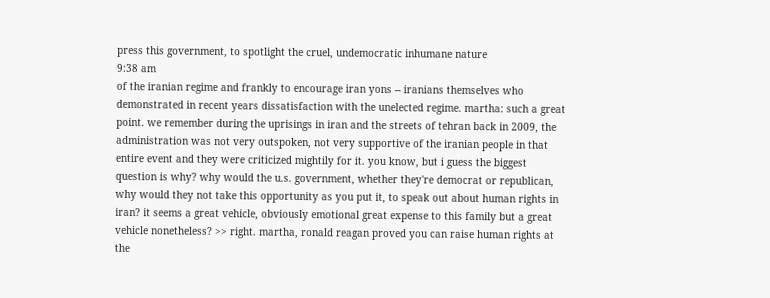press this government, to spotlight the cruel, undemocratic inhumane nature
9:38 am
of the iranian regime and frankly to encourage iran yons -- iranians themselves who demonstrated in recent years dissatisfaction with the unelected regime. martha: such a great point. we remember during the uprisings in iran and the streets of tehran back in 2009, the administration was not very outspoken, not very supportive of the iranian people in that entire event and they were criticized mightily for it. you know, but i guess the biggest question is why? why would the u.s. government, whether they're democrat or republican, why would they not take this opportunity as you put it, to speak out about human rights in iran? it seems a great vehicle, obviously emotional great expense to this family but a great vehicle nonetheless? >> right. martha, ronald reagan proved you can raise human rights at the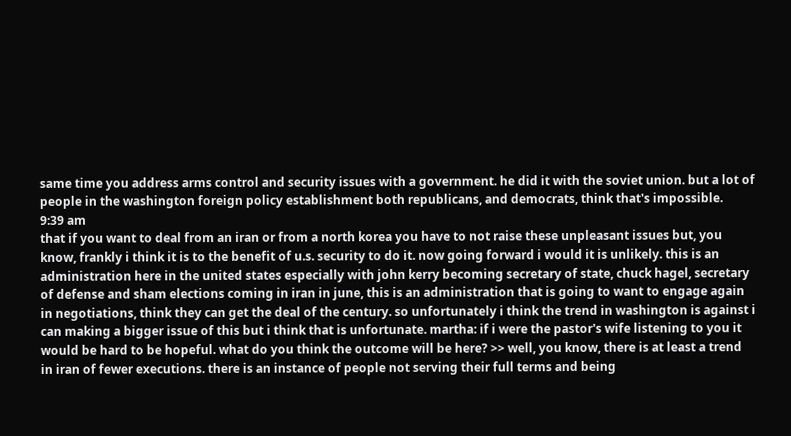same time you address arms control and security issues with a government. he did it with the soviet union. but a lot of people in the washington foreign policy establishment both republicans, and democrats, think that's impossible.
9:39 am
that if you want to deal from an iran or from a north korea you have to not raise these unpleasant issues but, you know, frankly i think it is to the benefit of u.s. security to do it. now going forward i would it is unlikely. this is an administration here in the united states especially with john kerry becoming secretary of state, chuck hagel, secretary of defense and sham elections coming in iran in june, this is an administration that is going to want to engage again in negotiations, think they can get the deal of the century. so unfortunately i think the trend in washington is against i can making a bigger issue of this but i think that is unfortunate. martha: if i were the pastor's wife listening to you it would be hard to be hopeful. what do you think the outcome will be here? >> well, you know, there is at least a trend in iran of fewer executions. there is an instance of people not serving their full terms and being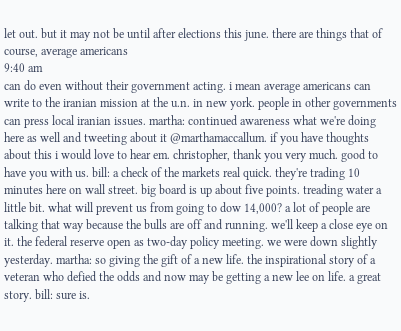let out. but it may not be until after elections this june. there are things that of course, average americans
9:40 am
can do even without their government acting. i mean average americans can write to the iranian mission at the u.n. in new york. people in other governments can press local iranian issues. martha: continued awareness what we're doing here as well and tweeting about it @marthamaccallum. if you have thoughts about this i would love to hear em. christopher, thank you very much. good to have you with us. bill: a check of the markets real quick. they're trading 10 minutes here on wall street. big board is up about five points. treading water a little bit. what will prevent us from going to dow 14,000? a lot of people are talking that way because the bulls are off and running. we'll keep a close eye on it. the federal reserve open as two-day policy meeting. we were down slightly yesterday. martha: so giving the gift of a new life. the inspirational story of a veteran who defied the odds and now may be getting a new lee on life. a great story. bill: sure is.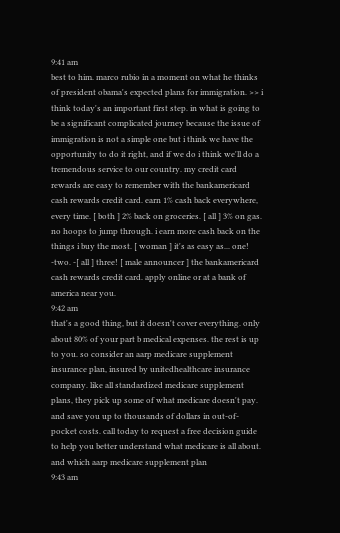9:41 am
best to him. marco rubio in a moment on what he thinks of president obama's expected plans for immigration. >> i think today's an important first step. in what is going to be a significant complicated journey because the issue of immigration is not a simple one but i think we have the opportunity to do it right, and if we do i think we'll do a tremendous service to our country. my credit card rewards are easy to remember with the bankamericard cash rewards credit card. earn 1% cash back everywhere, every time. [ both ] 2% back on groceries. [ all ] 3% on gas. no hoops to jump through. i earn more cash back on the things i buy the most. [ woman ] it's as easy as... one! -two. -[ all ] three! [ male announcer ] the bankamericard cash rewards credit card. apply online or at a bank of america near you.
9:42 am
that's a good thing, but it doesn't cover everything. only about 80% of your part b medical expenses. the rest is up to you. so consider an aarp medicare supplement insurance plan, insured by unitedhealthcare insurance company. like all standardized medicare supplement plans, they pick up some of what medicare doesn't pay. and save you up to thousands of dollars in out-of-pocket costs. call today to request a free decision guide to help you better understand what medicare is all about. and which aarp medicare supplement plan
9:43 am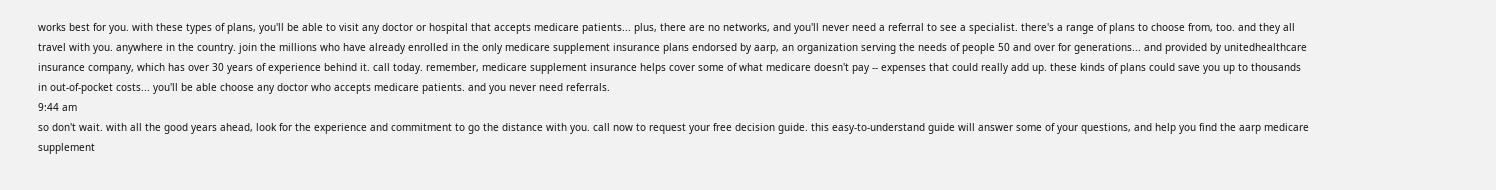works best for you. with these types of plans, you'll be able to visit any doctor or hospital that accepts medicare patients... plus, there are no networks, and you'll never need a referral to see a specialist. there's a range of plans to choose from, too. and they all travel with you. anywhere in the country. join the millions who have already enrolled in the only medicare supplement insurance plans endorsed by aarp, an organization serving the needs of people 50 and over for generations... and provided by unitedhealthcare insurance company, which has over 30 years of experience behind it. call today. remember, medicare supplement insurance helps cover some of what medicare doesn't pay -- expenses that could really add up. these kinds of plans could save you up to thousands in out-of-pocket costs... you'll be able choose any doctor who accepts medicare patients. and you never need referrals.
9:44 am
so don't wait. with all the good years ahead, look for the experience and commitment to go the distance with you. call now to request your free decision guide. this easy-to-understand guide will answer some of your questions, and help you find the aarp medicare supplement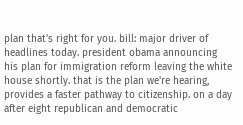plan that's right for you. bill: major driver of headlines today. president obama announcing his plan for immigration reform leaving the white house shortly. that is the plan we're hearing, provides a faster pathway to citizenship. on a day after eight republican and democratic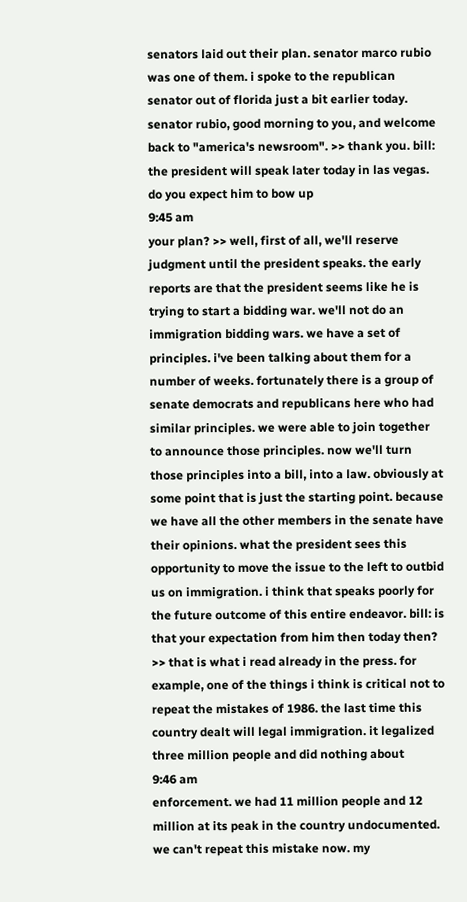senators laid out their plan. senator marco rubio was one of them. i spoke to the republican senator out of florida just a bit earlier today. senator rubio, good morning to you, and welcome back to "america's newsroom". >> thank you. bill: the president will speak later today in las vegas. do you expect him to bow up
9:45 am
your plan? >> well, first of all, we'll reserve judgment until the president speaks. the early reports are that the president seems like he is trying to start a bidding war. we'll not do an immigration bidding wars. we have a set of principles. i've been talking about them for a number of weeks. fortunately there is a group of senate democrats and republicans here who had similar principles. we were able to join together to announce those principles. now we'll turn those principles into a bill, into a law. obviously at some point that is just the starting point. because we have all the other members in the senate have their opinions. what the president sees this opportunity to move the issue to the left to outbid us on immigration. i think that speaks poorly for the future outcome of this entire endeavor. bill: is that your expectation from him then today then? >> that is what i read already in the press. for example, one of the things i think is critical not to repeat the mistakes of 1986. the last time this country dealt will legal immigration. it legalized three million people and did nothing about
9:46 am
enforcement. we had 11 million people and 12 million at its peak in the country undocumented. we can't repeat this mistake now. my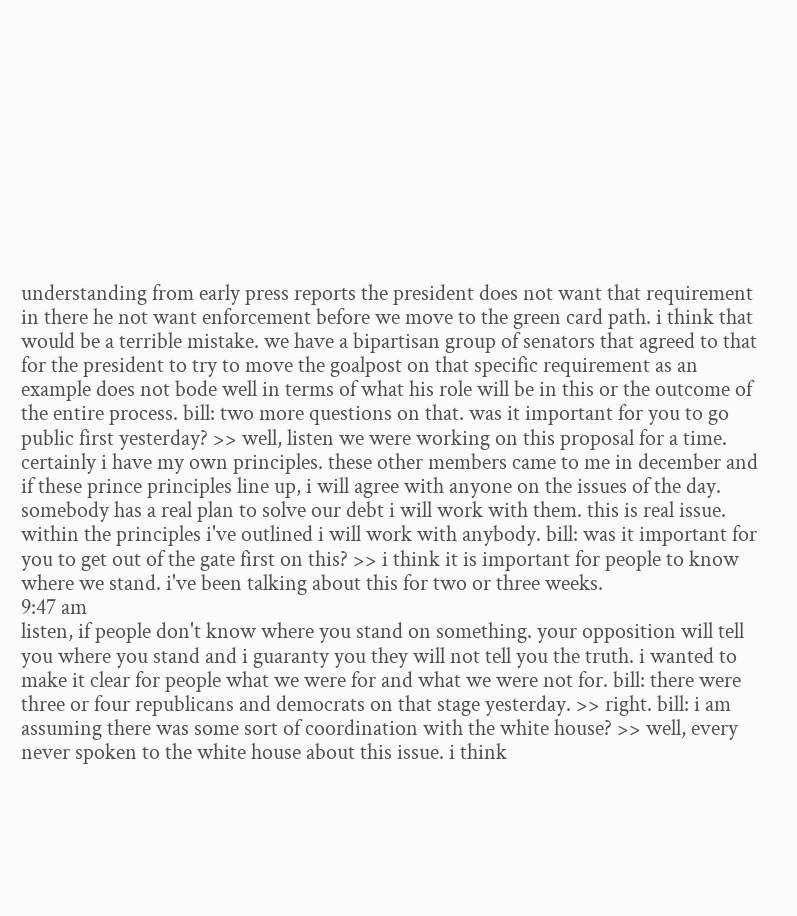understanding from early press reports the president does not want that requirement in there he not want enforcement before we move to the green card path. i think that would be a terrible mistake. we have a bipartisan group of senators that agreed to that for the president to try to move the goalpost on that specific requirement as an example does not bode well in terms of what his role will be in this or the outcome of the entire process. bill: two more questions on that. was it important for you to go public first yesterday? >> well, listen we were working on this proposal for a time. certainly i have my own principles. these other members came to me in december and if these prince principles line up, i will agree with anyone on the issues of the day. somebody has a real plan to solve our debt i will work with them. this is real issue. within the principles i've outlined i will work with anybody. bill: was it important for you to get out of the gate first on this? >> i think it is important for people to know where we stand. i've been talking about this for two or three weeks.
9:47 am
listen, if people don't know where you stand on something. your opposition will tell you where you stand and i guaranty you they will not tell you the truth. i wanted to make it clear for people what we were for and what we were not for. bill: there were three or four republicans and democrats on that stage yesterday. >> right. bill: i am assuming there was some sort of coordination with the white house? >> well, every never spoken to the white house about this issue. i think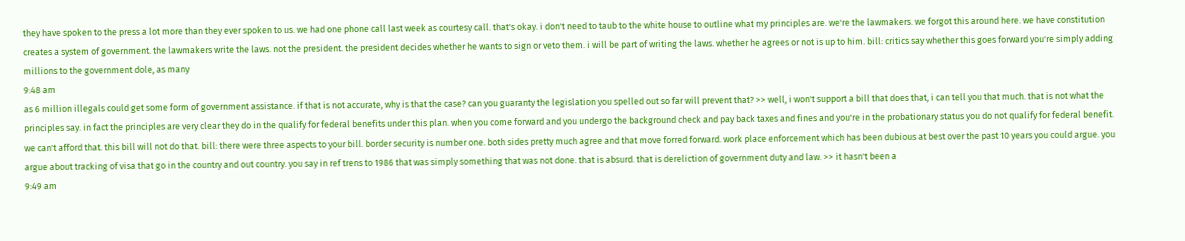they have spoken to the press a lot more than they ever spoken to us. we had one phone call last week as courtesy call. that's okay. i don't need to taub to the white house to outline what my principles are. we're the lawmakers. we forgot this around here. we have constitution creates a system of government. the lawmakers write the laws. not the president. the president decides whether he wants to sign or veto them. i will be part of writing the laws. whether he agrees or not is up to him. bill: critics say whether this goes forward you're simply adding millions to the government dole, as many
9:48 am
as 6 million illegals could get some form of government assistance. if that is not accurate, why is that the case? can you guaranty the legislation you spelled out so far will prevent that? >> well, i won't support a bill that does that, i can tell you that much. that is not what the principles say. in fact the principles are very clear they do in the qualify for federal benefits under this plan. when you come forward and you undergo the background check and pay back taxes and fines and you're in the probationary status you do not qualify for federal benefit. we can't afford that. this bill will not do that. bill: there were three aspects to your bill. border security is number one. both sides pretty much agree and that move forred forward. work place enforcement which has been dubious at best over the past 10 years you could argue. you argue about tracking of visa that go in the country and out country. you say in ref trens to 1986 that was simply something that was not done. that is absurd. that is dereliction of government duty and law. >> it hasn't been a
9:49 am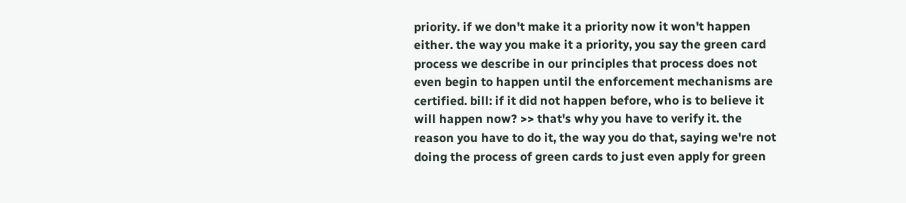priority. if we don't make it a priority now it won't happen either. the way you make it a priority, you say the green card process we describe in our principles that process does not even begin to happen until the enforcement mechanisms are certified. bill: if it did not happen before, who is to believe it will happen now? >> that's why you have to verify it. the reason you have to do it, the way you do that, saying we're not doing the process of green cards to just even apply for green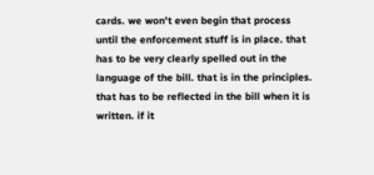cards. we won't even begin that process until the enforcement stuff is in place. that has to be very clearly spelled out in the language of the bill. that is in the principles. that has to be reflected in the bill when it is written. if it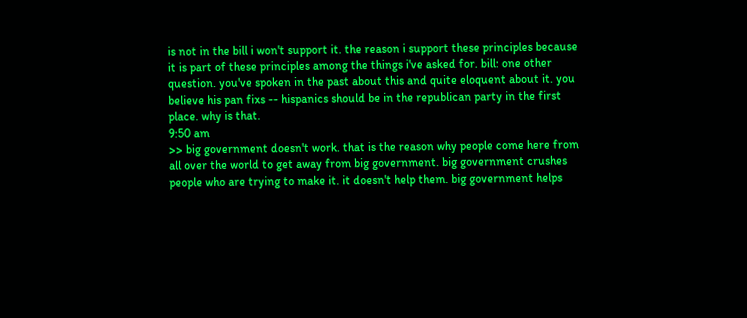is not in the bill i won't support it. the reason i support these principles because it is part of these principles among the things i've asked for. bill: one other question. you've spoken in the past about this and quite eloquent about it. you believe his pan fixs -- hispanics should be in the republican party in the first place. why is that.
9:50 am
>> big government doesn't work. that is the reason why people come here from all over the world to get away from big government. big government crushes people who are trying to make it. it doesn't help them. big government helps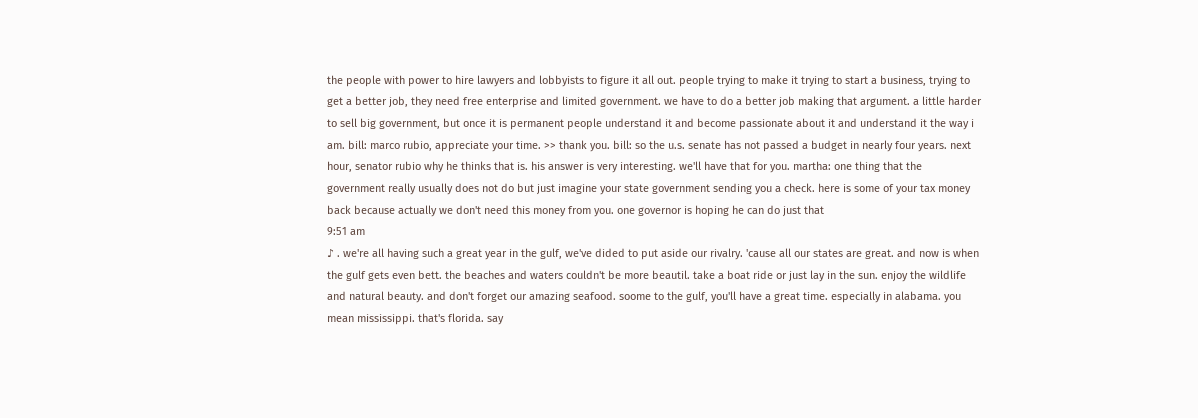the people with power to hire lawyers and lobbyists to figure it all out. people trying to make it trying to start a business, trying to get a better job, they need free enterprise and limited government. we have to do a better job making that argument. a little harder to sell big government, but once it is permanent people understand it and become passionate about it and understand it the way i am. bill: marco rubio, appreciate your time. >> thank you. bill: so the u.s. senate has not passed a budget in nearly four years. next hour, senator rubio why he thinks that is. his answer is very interesting. we'll have that for you. martha: one thing that the government really usually does not do but just imagine your state government sending you a check. here is some of your tax money back because actually we don't need this money from you. one governor is hoping he can do just that
9:51 am
♪ . we're all having such a great year in the gulf, we've dided to put aside our rivalry. 'cause all our states are great. and now is when the gulf gets even bett. the beaches and waters couldn't be more beautil. take a boat ride or just lay in the sun. enjoy the wildlife and natural beauty. and don't forget our amazing seafood. soome to the gulf, you'll have a great time. especially in alabama. you mean mississippi. that's florida. say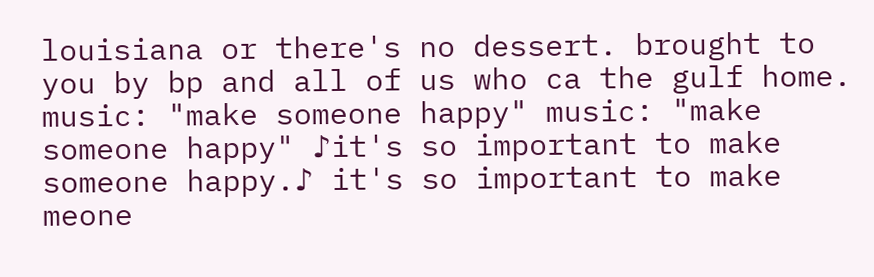louisiana or there's no dessert. brought to you by bp and all of us who ca the gulf home. music: "make someone happy" music: "make someone happy" ♪it's so important to make someone happy.♪ it's so important to make meone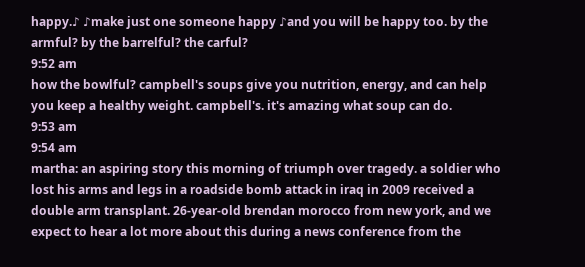happy.♪ ♪make just one someone happy ♪and you will be happy too. by the armful? by the barrelful? the carful?
9:52 am
how the bowlful? campbell's soups give you nutrition, energy, and can help you keep a healthy weight. campbell's. it's amazing what soup can do.
9:53 am
9:54 am
martha: an aspiring story this morning of triumph over tragedy. a soldier who lost his arms and legs in a roadside bomb attack in iraq in 2009 received a double arm transplant. 26-year-old brendan morocco from new york, and we expect to hear a lot more about this during a news conference from the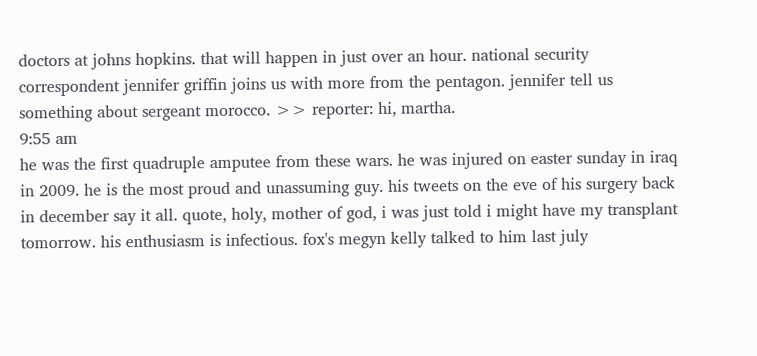doctors at johns hopkins. that will happen in just over an hour. national security correspondent jennifer griffin joins us with more from the pentagon. jennifer tell us something about sergeant morocco. >> reporter: hi, martha.
9:55 am
he was the first quadruple amputee from these wars. he was injured on easter sunday in iraq in 2009. he is the most proud and unassuming guy. his tweets on the eve of his surgery back in december say it all. quote, holy, mother of god, i was just told i might have my transplant tomorrow. his enthusiasm is infectious. fox's megyn kelly talked to him last july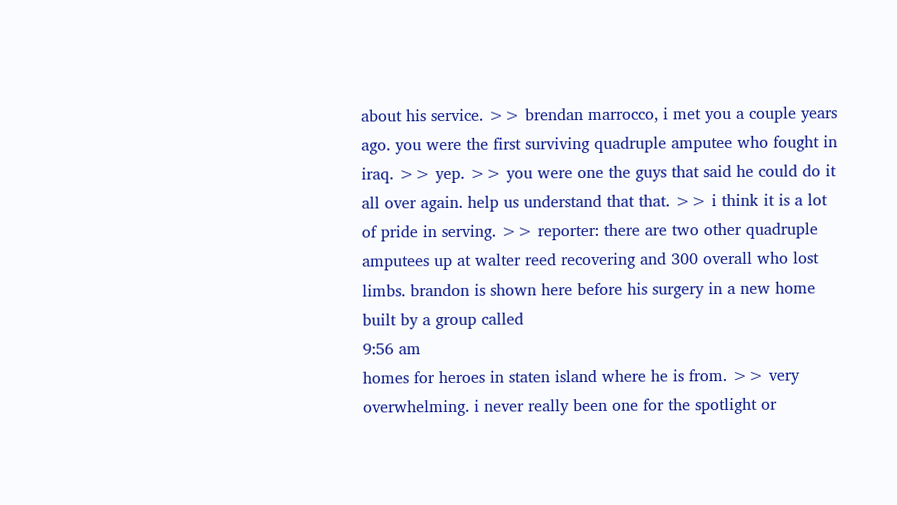about his service. >> brendan marrocco, i met you a couple years ago. you were the first surviving quadruple amputee who fought in iraq. >> yep. >> you were one the guys that said he could do it all over again. help us understand that that. >> i think it is a lot of pride in serving. >> reporter: there are two other quadruple amputees up at walter reed recovering and 300 overall who lost limbs. brandon is shown here before his surgery in a new home built by a group called
9:56 am
homes for heroes in staten island where he is from. >> very overwhelming. i never really been one for the spotlight or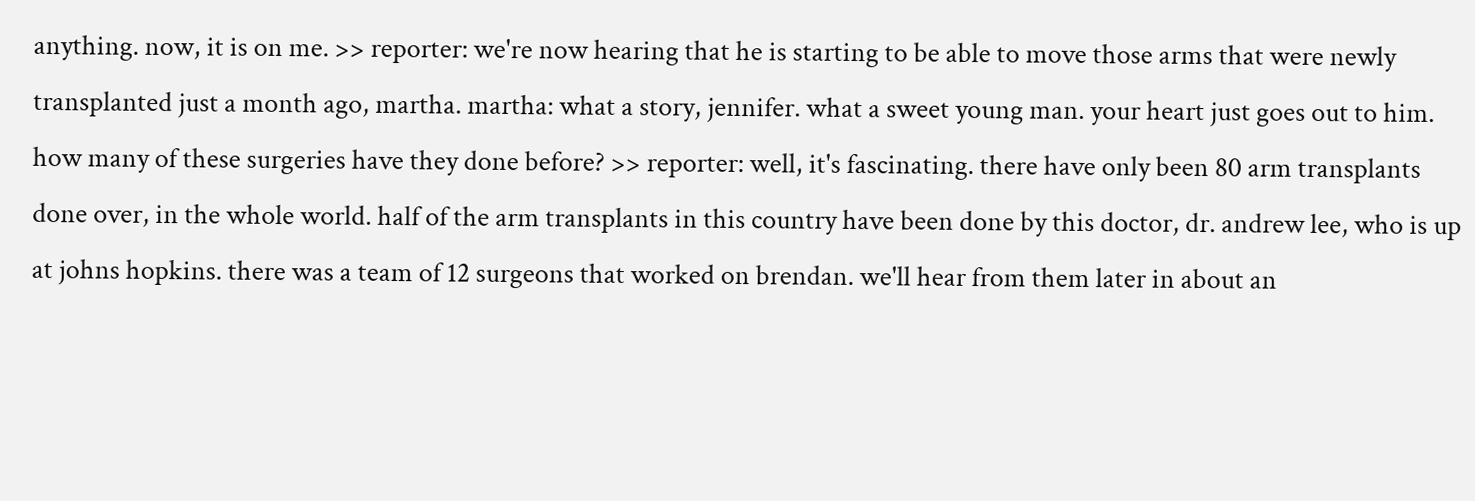anything. now, it is on me. >> reporter: we're now hearing that he is starting to be able to move those arms that were newly transplanted just a month ago, martha. martha: what a story, jennifer. what a sweet young man. your heart just goes out to him. how many of these surgeries have they done before? >> reporter: well, it's fascinating. there have only been 80 arm transplants done over, in the whole world. half of the arm transplants in this country have been done by this doctor, dr. andrew lee, who is up at johns hopkins. there was a team of 12 surgeons that worked on brendan. we'll hear from them later in about an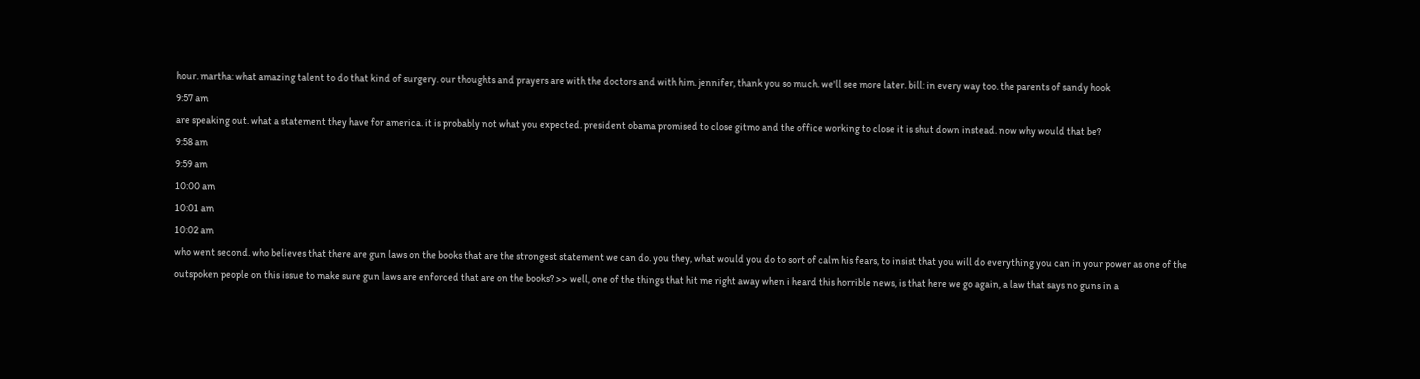hour. martha: what amazing talent to do that kind of surgery. our thoughts and prayers are with the doctors and with him. jennifer, thank you so much. we'll see more later. bill: in every way too. the parents of sandy hook
9:57 am
are speaking out. what a statement they have for america. it is probably not what you expected. president obama promised to close gitmo and the office working to close it is shut down instead. now why would that be?
9:58 am
9:59 am
10:00 am
10:01 am
10:02 am
who went second. who believes that there are gun laws on the books that are the strongest statement we can do. you they, what would you do to sort of calm his fears, to insist that you will do everything you can in your power as one of the outspoken people on this issue to make sure gun laws are enforced that are on the books? >> well, one of the things that hit me right away when i heard this horrible news, is that here we go again, a law that says no guns in a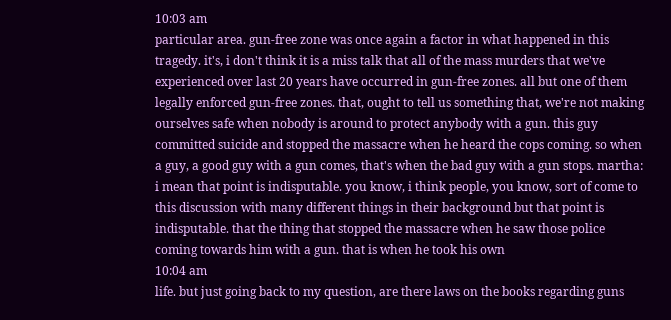10:03 am
particular area. gun-free zone was once again a factor in what happened in this tragedy. it's, i don't think it is a miss talk that all of the mass murders that we've experienced over last 20 years have occurred in gun-free zones. all but one of them legally enforced gun-free zones. that, ought to tell us something that, we're not making ourselves safe when nobody is around to protect anybody with a gun. this guy committed suicide and stopped the massacre when he heard the cops coming. so when a guy, a good guy with a gun comes, that's when the bad guy with a gun stops. martha: i mean that point is indisputable. you know, i think people, you know, sort of come to this discussion with many different things in their background but that point is indisputable. that the thing that stopped the massacre when he saw those police coming towards him with a gun. that is when he took his own
10:04 am
life. but just going back to my question, are there laws on the books regarding guns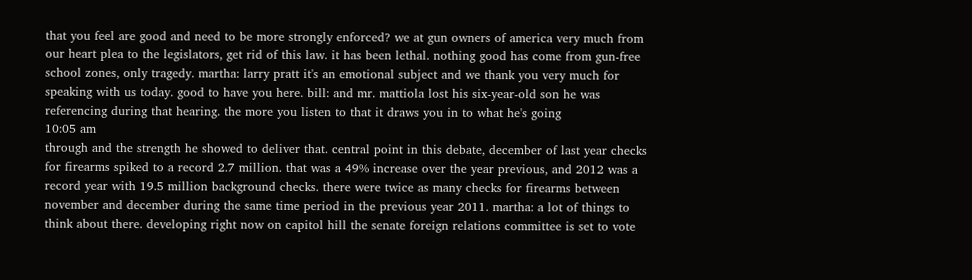that you feel are good and need to be more strongly enforced? we at gun owners of america very much from our heart plea to the legislators, get rid of this law. it has been lethal. nothing good has come from gun-free school zones, only tragedy. martha: larry pratt it's an emotional subject and we thank you very much for speaking with us today. good to have you here. bill: and mr. mattiola lost his six-year-old son he was referencing during that hearing. the more you listen to that it draws you in to what he's going
10:05 am
through and the strength he showed to deliver that. central point in this debate, december of last year checks for firearms spiked to a record 2.7 million. that was a 49% increase over the year previous, and 2012 was a record year with 19.5 million background checks. there were twice as many checks for firearms between november and december during the same time period in the previous year 2011. martha: a lot of things to think about there. developing right now on capitol hill the senate foreign relations committee is set to vote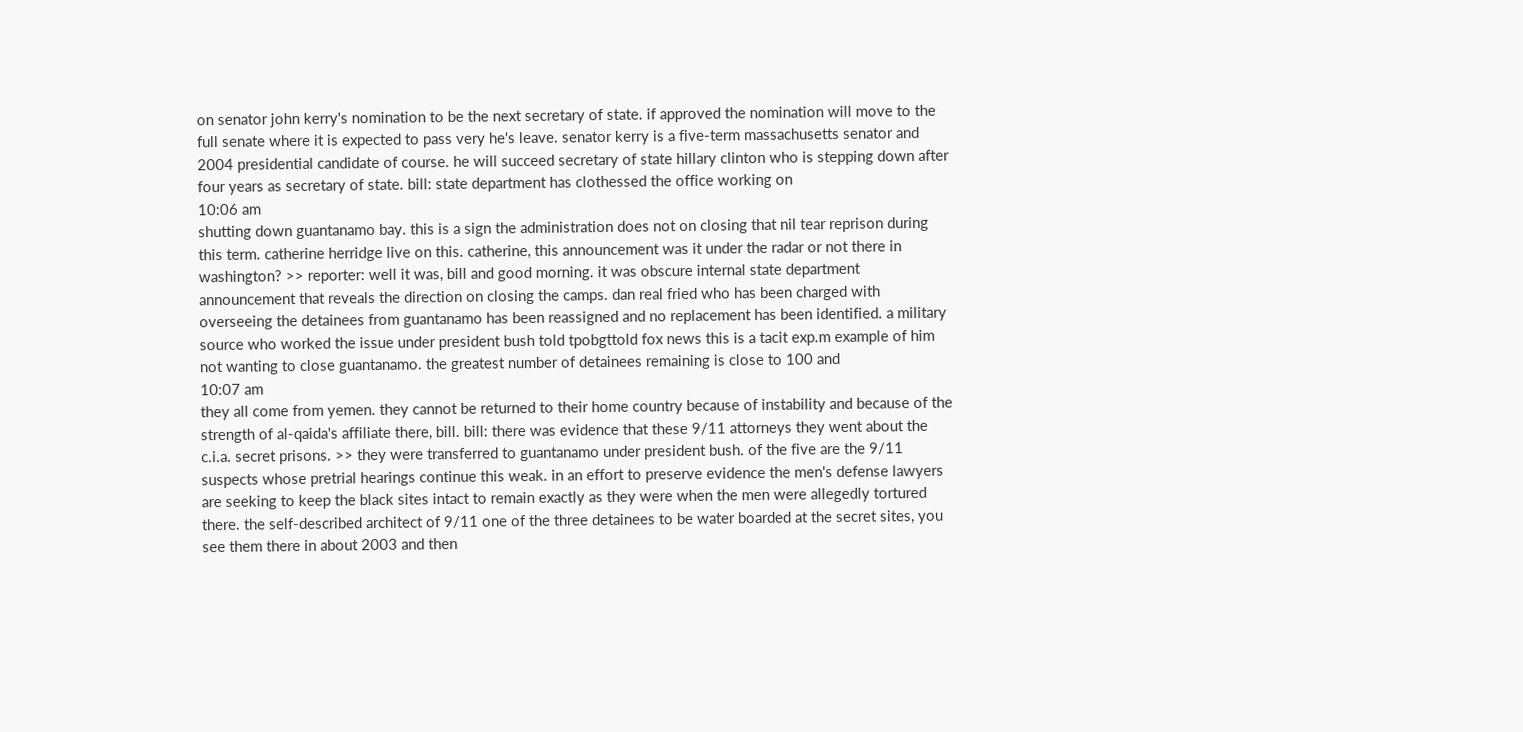on senator john kerry's nomination to be the next secretary of state. if approved the nomination will move to the full senate where it is expected to pass very he's leave. senator kerry is a five-term massachusetts senator and 2004 presidential candidate of course. he will succeed secretary of state hillary clinton who is stepping down after four years as secretary of state. bill: state department has clothessed the office working on
10:06 am
shutting down guantanamo bay. this is a sign the administration does not on closing that nil tear reprison during this term. catherine herridge live on this. catherine, this announcement was it under the radar or not there in washington? >> reporter: well it was, bill and good morning. it was obscure internal state department announcement that reveals the direction on closing the camps. dan real fried who has been charged with overseeing the detainees from guantanamo has been reassigned and no replacement has been identified. a military source who worked the issue under president bush told tpobgttold fox news this is a tacit exp.m example of him not wanting to close guantanamo. the greatest number of detainees remaining is close to 100 and
10:07 am
they all come from yemen. they cannot be returned to their home country because of instability and because of the strength of al-qaida's affiliate there, bill. bill: there was evidence that these 9/11 attorneys they went about the c.i.a. secret prisons. >> they were transferred to guantanamo under president bush. of the five are the 9/11 suspects whose pretrial hearings continue this weak. in an effort to preserve evidence the men's defense lawyers are seeking to keep the black sites intact to remain exactly as they were when the men were allegedly tortured there. the self-described architect of 9/11 one of the three detainees to be water boarded at the secret sites, you see them there in about 2003 and then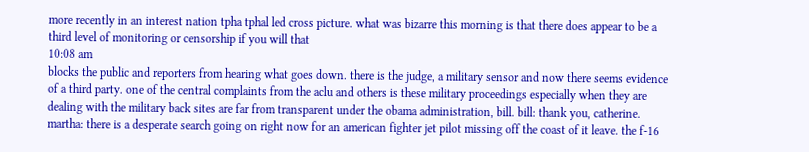more recently in an interest nation tpha tphal led cross picture. what was bizarre this morning is that there does appear to be a third level of monitoring or censorship if you will that
10:08 am
blocks the public and reporters from hearing what goes down. there is the judge, a military sensor and now there seems evidence of a third party. one of the central complaints from the aclu and others is these military proceedings especially when they are dealing with the military back sites are far from transparent under the obama administration, bill. bill: thank you, catherine. martha: there is a desperate search going on right now for an american fighter jet pilot missing off the coast of it leave. the f-16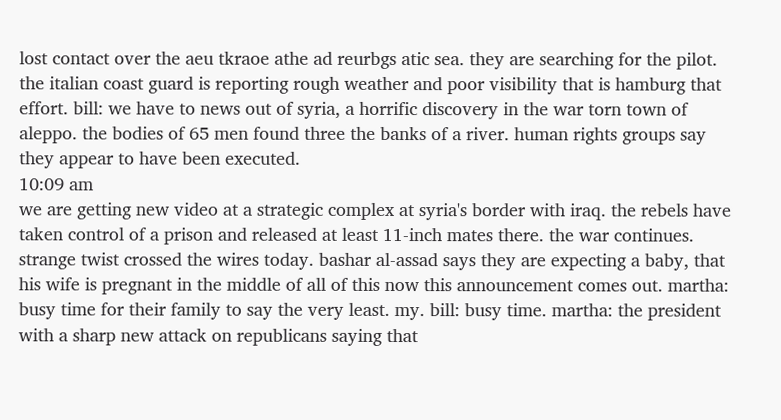lost contact over the aeu tkraoe athe ad reurbgs atic sea. they are searching for the pilot. the italian coast guard is reporting rough weather and poor visibility that is hamburg that effort. bill: we have to news out of syria, a horrific discovery in the war torn town of aleppo. the bodies of 65 men found three the banks of a river. human rights groups say they appear to have been executed.
10:09 am
we are getting new video at a strategic complex at syria's border with iraq. the rebels have taken control of a prison and released at least 11-inch mates there. the war continues. strange twist crossed the wires today. bashar al-assad says they are expecting a baby, that his wife is pregnant in the middle of all of this now this announcement comes out. martha: busy time for their family to say the very least. my. bill: busy time. martha: the president with a sharp new attack on republicans saying that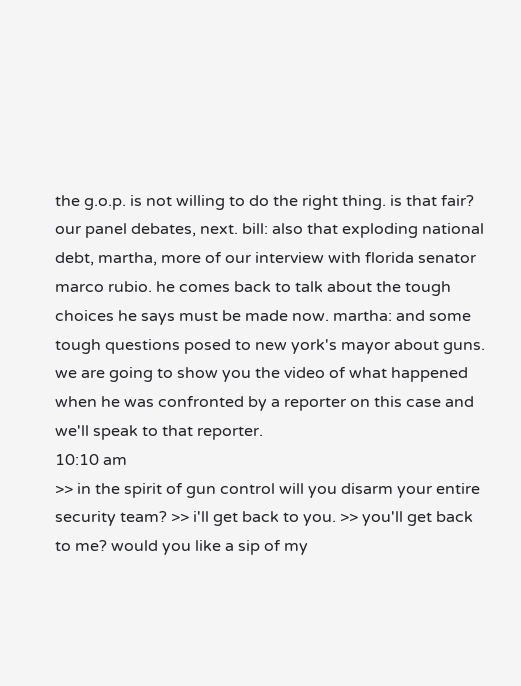the g.o.p. is not willing to do the right thing. is that fair? our panel debates, next. bill: also that exploding national debt, martha, more of our interview with florida senator marco rubio. he comes back to talk about the tough choices he says must be made now. martha: and some tough questions posed to new york's mayor about guns. we are going to show you the video of what happened when he was confronted by a reporter on this case and we'll speak to that reporter.
10:10 am
>> in the spirit of gun control will you disarm your entire security team? >> i'll get back to you. >> you'll get back to me? would you like a sip of my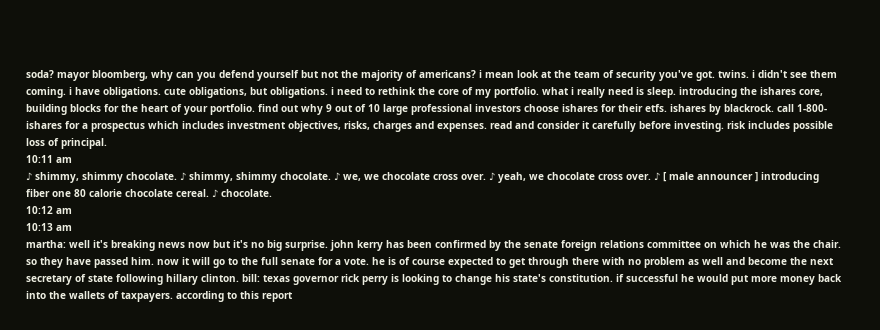soda? mayor bloomberg, why can you defend yourself but not the majority of americans? i mean look at the team of security you've got. twins. i didn't see them coming. i have obligations. cute obligations, but obligations. i need to rethink the core of my portfolio. what i really need is sleep. introducing the ishares core, building blocks for the heart of your portfolio. find out why 9 out of 10 large professional investors choose ishares for their etfs. ishares by blackrock. call 1-800-ishares for a prospectus which includes investment objectives, risks, charges and expenses. read and consider it carefully before investing. risk includes possible loss of principal.
10:11 am
♪ shimmy, shimmy chocolate. ♪ shimmy, shimmy chocolate. ♪ we, we chocolate cross over. ♪ yeah, we chocolate cross over. ♪ [ male announcer ] introducing fiber one 80 calorie chocolate cereal. ♪ chocolate.
10:12 am
10:13 am
martha: well it's breaking news now but it's no big surprise. john kerry has been confirmed by the senate foreign relations committee on which he was the chair. so they have passed him. now it will go to the full senate for a vote. he is of course expected to get through there with no problem as well and become the next secretary of state following hillary clinton. bill: texas governor rick perry is looking to change his state's constitution. if successful he would put more money back into the wallets of taxpayers. according to this report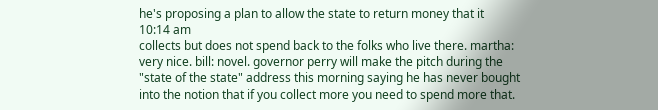he's proposing a plan to allow the state to return money that it
10:14 am
collects but does not spend back to the folks who live there. martha: very nice. bill: novel. governor perry will make the pitch during the "state of the state" address this morning saying he has never bought into the notion that if you collect more you need to spend more that.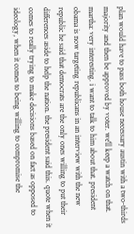plan would have to pass both house necessary austin with a two-thirds majority and then be approved by voter. we'll keep a watch on that. martha: very interesting. i want to talk to him about that. president obama is now targeting republicans in an interview with the new republic he said that democrats are the only ones willing to put their differences aside to help the nation. the president said this. quote when it comes to really trying to make decisions based on fact as opposed to ideology, when it comes to being willing to compromise the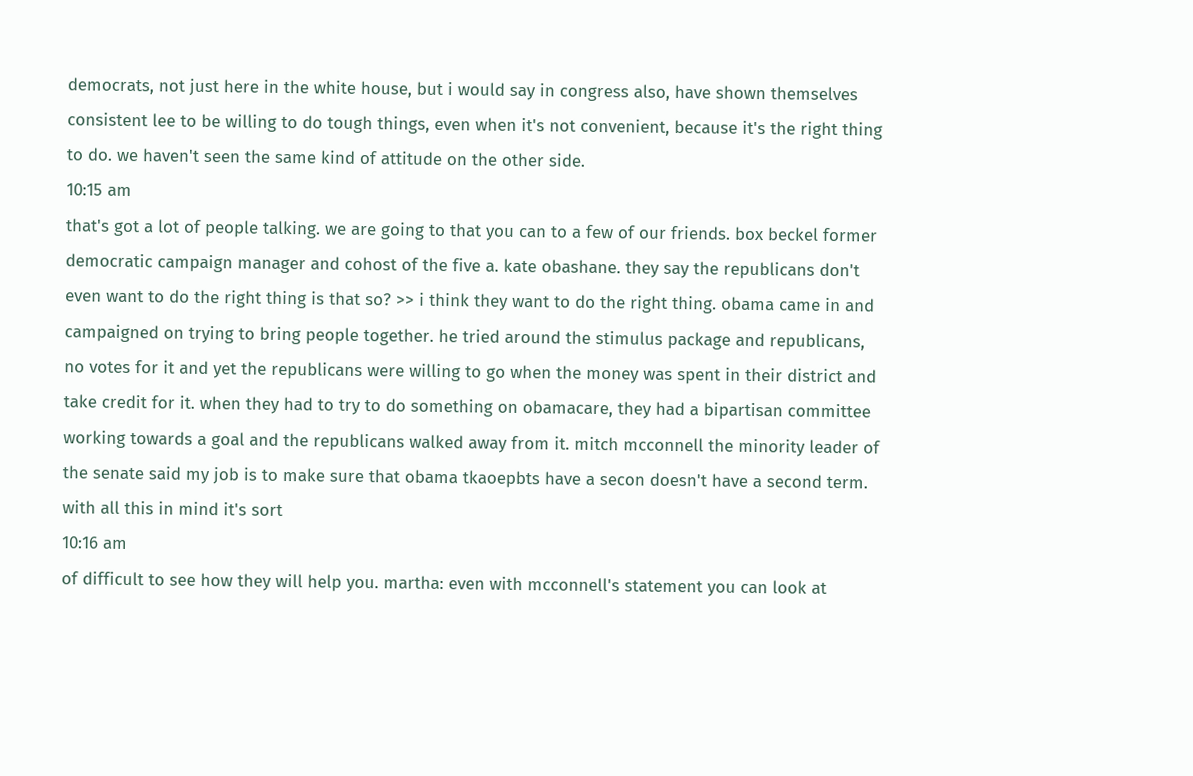democrats, not just here in the white house, but i would say in congress also, have shown themselves consistent lee to be willing to do tough things, even when it's not convenient, because it's the right thing to do. we haven't seen the same kind of attitude on the other side.
10:15 am
that's got a lot of people talking. we are going to that you can to a few of our friends. box beckel former democratic campaign manager and cohost of the five a. kate obashane. they say the republicans don't even want to do the right thing is that so? >> i think they want to do the right thing. obama came in and campaigned on trying to bring people together. he tried around the stimulus package and republicans, no votes for it and yet the republicans were willing to go when the money was spent in their district and take credit for it. when they had to try to do something on obamacare, they had a bipartisan committee working towards a goal and the republicans walked away from it. mitch mcconnell the minority leader of the senate said my job is to make sure that obama tkaoepbts have a secon doesn't have a second term. with all this in mind it's sort
10:16 am
of difficult to see how they will help you. martha: even with mcconnell's statement you can look at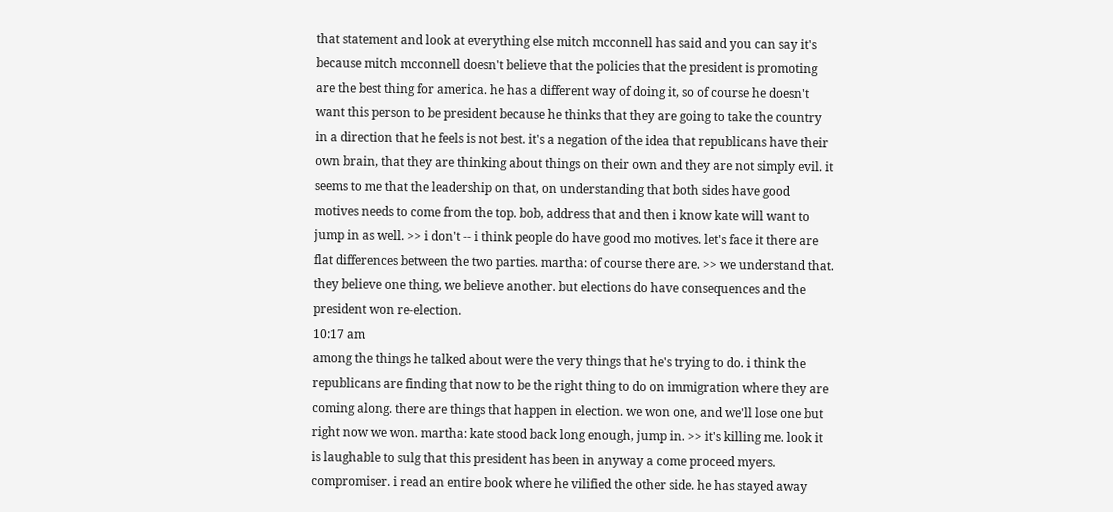that statement and look at everything else mitch mcconnell has said and you can say it's because mitch mcconnell doesn't believe that the policies that the president is promoting are the best thing for america. he has a different way of doing it, so of course he doesn't want this person to be president because he thinks that they are going to take the country in a direction that he feels is not best. it's a negation of the idea that republicans have their own brain, that they are thinking about things on their own and they are not simply evil. it seems to me that the leadership on that, on understanding that both sides have good motives needs to come from the top. bob, address that and then i know kate will want to jump in as well. >> i don't -- i think people do have good mo motives. let's face it there are flat differences between the two parties. martha: of course there are. >> we understand that. they believe one thing, we believe another. but elections do have consequences and the president won re-election.
10:17 am
among the things he talked about were the very things that he's trying to do. i think the republicans are finding that now to be the right thing to do on immigration where they are coming along. there are things that happen in election. we won one, and we'll lose one but right now we won. martha: kate stood back long enough, jump in. >> it's killing me. look it is laughable to sulg that this president has been in anyway a come proceed myers. compromiser. i read an entire book where he vilified the other side. he has stayed away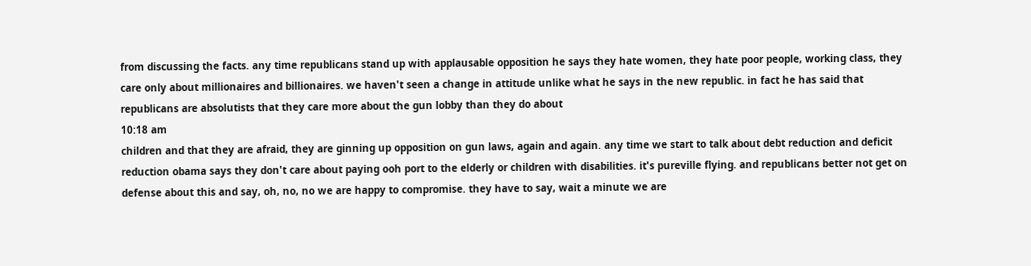from discussing the facts. any time republicans stand up with applausable opposition he says they hate women, they hate poor people, working class, they care only about millionaires and billionaires. we haven't seen a change in attitude unlike what he says in the new republic. in fact he has said that republicans are absolutists that they care more about the gun lobby than they do about
10:18 am
children and that they are afraid, they are ginning up opposition on gun laws, again and again. any time we start to talk about debt reduction and deficit reduction obama says they don't care about paying ooh port to the elderly or children with disabilities. it's pureville flying. and republicans better not get on defense about this and say, oh, no, no we are happy to compromise. they have to say, wait a minute we are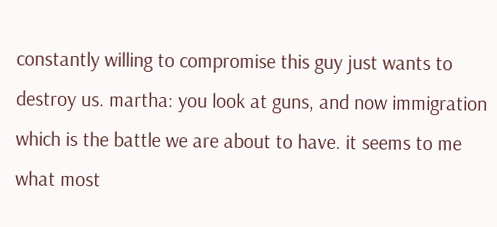constantly willing to compromise this guy just wants to destroy us. martha: you look at guns, and now immigration which is the battle we are about to have. it seems to me what most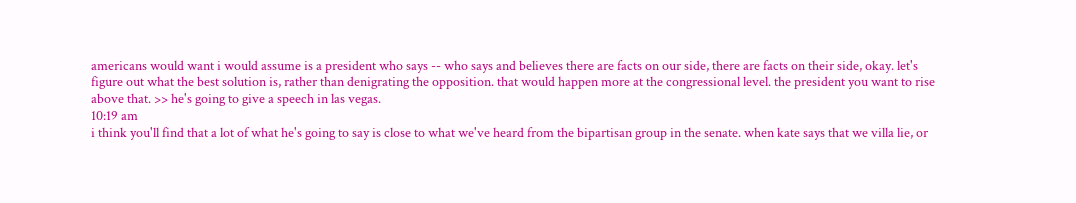americans would want i would assume is a president who says -- who says and believes there are facts on our side, there are facts on their side, okay. let's figure out what the best solution is, rather than denigrating the opposition. that would happen more at the congressional level. the president you want to rise above that. >> he's going to give a speech in las vegas.
10:19 am
i think you'll find that a lot of what he's going to say is close to what we've heard from the bipartisan group in the senate. when kate says that we villa lie, or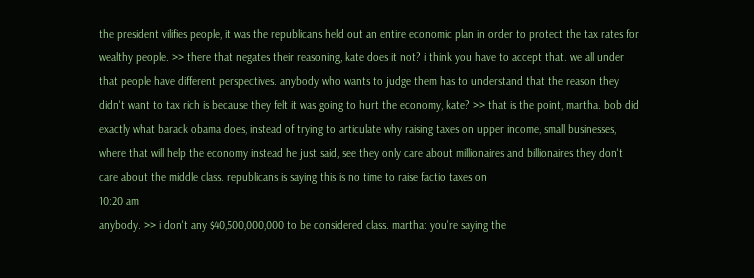the president vilifies people, it was the republicans held out an entire economic plan in order to protect the tax rates for wealthy people. >> there that negates their reasoning, kate does it not? i think you have to accept that. we all under that people have different perspectives. anybody who wants to judge them has to understand that the reason they didn't want to tax rich is because they felt it was going to hurt the economy, kate? >> that is the point, martha. bob did exactly what barack obama does, instead of trying to articulate why raising taxes on upper income, small businesses, where that will help the economy instead he just said, see they only care about millionaires and billionaires they don't care about the middle class. republicans is saying this is no time to raise factio taxes on
10:20 am
anybody. >> i don't any $40,500,000,000 to be considered class. martha: you're saying the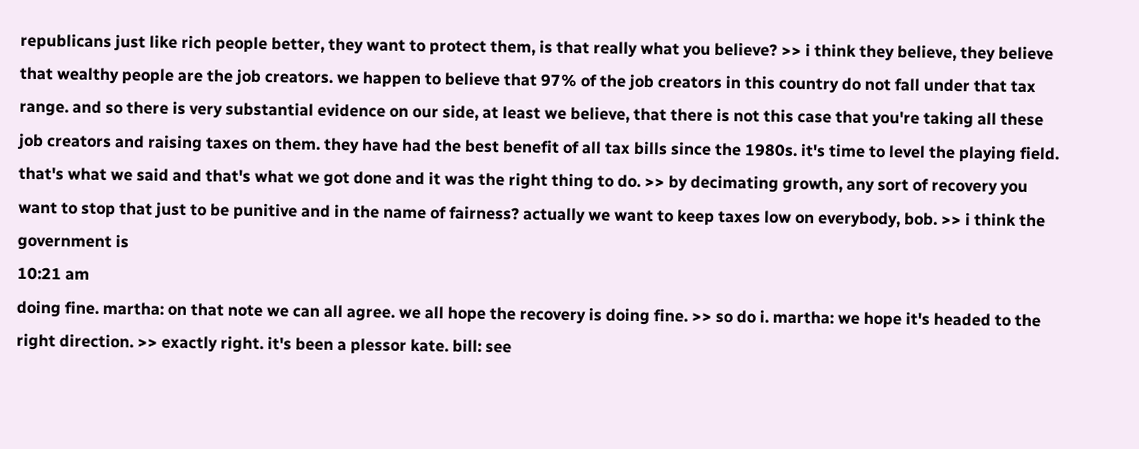republicans just like rich people better, they want to protect them, is that really what you believe? >> i think they believe, they believe that wealthy people are the job creators. we happen to believe that 97% of the job creators in this country do not fall under that tax range. and so there is very substantial evidence on our side, at least we believe, that there is not this case that you're taking all these job creators and raising taxes on them. they have had the best benefit of all tax bills since the 1980s. it's time to level the playing field. that's what we said and that's what we got done and it was the right thing to do. >> by decimating growth, any sort of recovery you want to stop that just to be punitive and in the name of fairness? actually we want to keep taxes low on everybody, bob. >> i think the government is
10:21 am
doing fine. martha: on that note we can all agree. we all hope the recovery is doing fine. >> so do i. martha: we hope it's headed to the right direction. >> exactly right. it's been a plessor kate. bill: see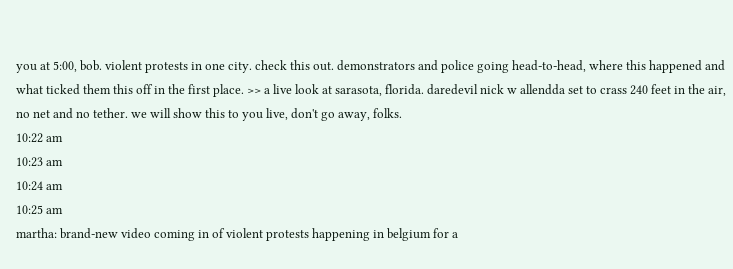you at 5:00, bob. violent protests in one city. check this out. demonstrators and police going head-to-head, where this happened and what ticked them this off in the first place. >> a live look at sarasota, florida. daredevil nick w allendda set to crass 240 feet in the air, no net and no tether. we will show this to you live, don't go away, folks.
10:22 am
10:23 am
10:24 am
10:25 am
martha: brand-new video coming in of violent protests happening in belgium for a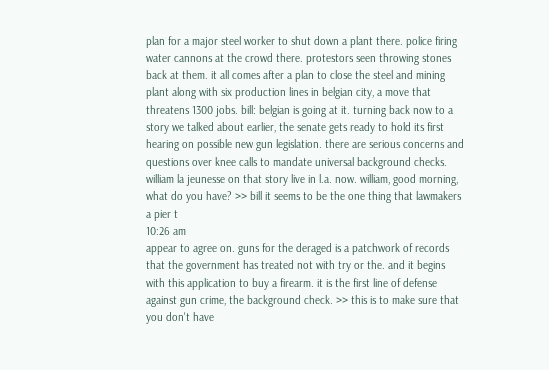plan for a major steel worker to shut down a plant there. police firing water cannons at the crowd there. protestors seen throwing stones back at them. it all comes after a plan to close the steel and mining plant along with six production lines in belgian city, a move that threatens 1300 jobs. bill: belgian is going at it. turning back now to a story we talked about earlier, the senate gets ready to hold its first hearing on possible new gun legislation. there are serious concerns and questions over knee calls to mandate universal background checks. william la jeunesse on that story live in l.a. now. william, good morning, what do you have? >> bill it seems to be the one thing that lawmakers a pier t
10:26 am
appear to agree on. guns for the deraged is a patchwork of records that the government has treated not with try or the. and it begins with this application to buy a firearm. it is the first line of defense against gun crime, the background check. >> this is to make sure that you don't have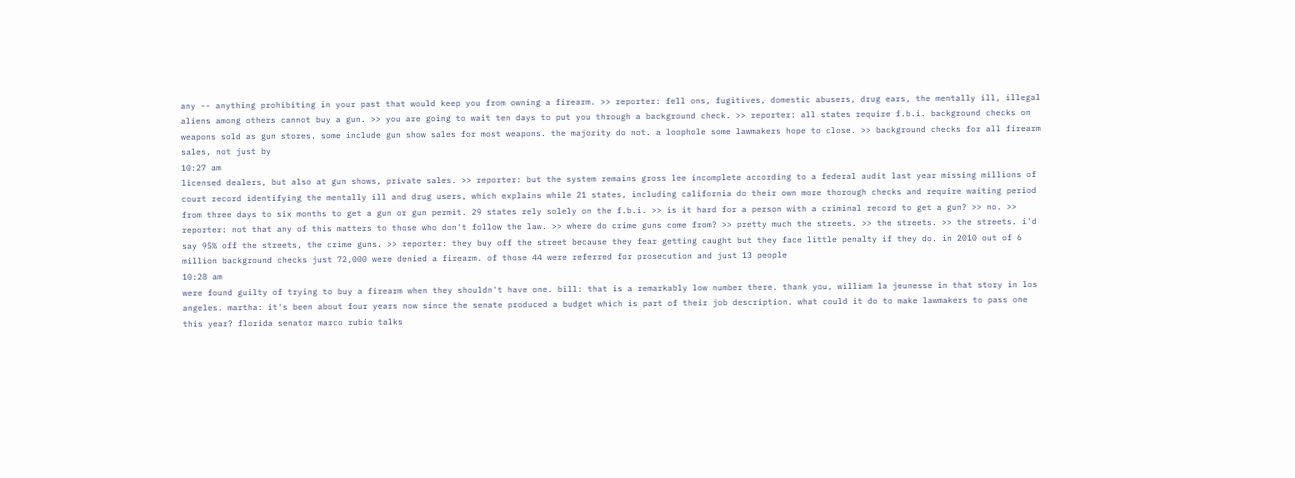any -- anything prohibiting in your past that would keep you from owning a firearm. >> reporter: fell ons, fugitives, domestic abusers, drug ears, the mentally ill, illegal aliens among others cannot buy a gun. >> you are going to wait ten days to put you through a background check. >> reporter: all states require f.b.i. background checks on weapons sold as gun stores. some include gun show sales for most weapons. the majority do not. a loophole some lawmakers hope to close. >> background checks for all firearm sales, not just by
10:27 am
licensed dealers, but also at gun shows, private sales. >> reporter: but the system remains gross lee incomplete according to a federal audit last year missing millions of court record identifying the mentally ill and drug users, which explains while 21 states, including california do their own more thorough checks and require waiting period from three days to six months to get a gun or gun permit. 29 states rely solely on the f.b.i. >> is it hard for a person with a criminal record to get a gun? >> no. >> reporter: not that any of this matters to those who don't follow the law. >> where do crime guns come from? >> pretty much the streets. >> the streets. >> the streets. i'd say 95% off the streets, the crime guns. >> reporter: they buy off the street because they fear getting caught but they face little penalty if they do. in 2010 out of 6 million background checks just 72,000 were denied a firearm. of those 44 were referred for prosecution and just 13 people
10:28 am
were found guilty of trying to buy a firearm when they shouldn't have one. bill: that is a remarkably low number there. thank you, william la jeunesse in that story in los angeles. martha: it's been about four years now since the senate produced a budget which is part of their job description. what could it do to make lawmakers to pass one this year? florida senator marco rubio talks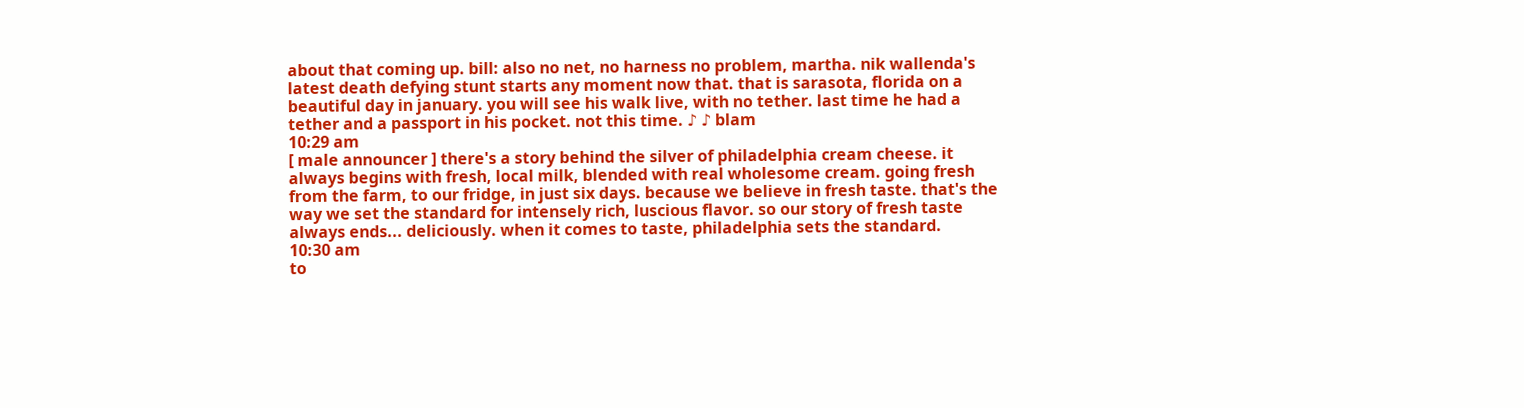about that coming up. bill: also no net, no harness no problem, martha. nik wallenda's latest death defying stunt starts any moment now that. that is sarasota, florida on a beautiful day in january. you will see his walk live, with no tether. last time he had a tether and a passport in his pocket. not this time. ♪ ♪ blam
10:29 am
[ male announcer ] there's a story behind the silver of philadelphia cream cheese. it always begins with fresh, local milk, blended with real wholesome cream. going fresh from the farm, to our fridge, in just six days. because we believe in fresh taste. that's the way we set the standard for intensely rich, luscious flavor. so our story of fresh taste always ends... deliciously. when it comes to taste, philadelphia sets the standard.
10:30 am
to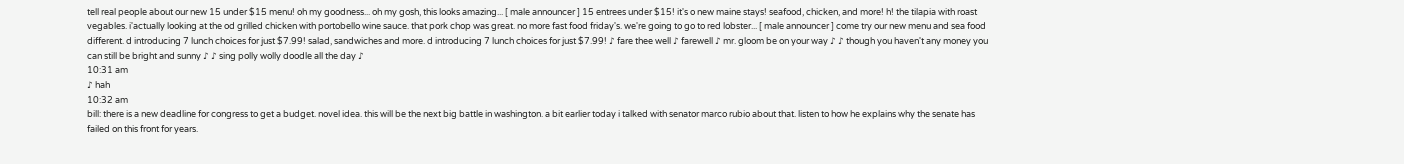tell real people about our new 15 under $15 menu! oh my goodness... oh my gosh, this looks amazing... [ male announcer ] 15 entrees under $15! it's o new maine stays! seafood, chicken, and more! h! the tilapia with roast vegables. i'actually looking at the od grilled chicken with portobello wine sauce. that pork chop was great. no more fast food friday's. we're going to go to red lobster... [ male announcer ] come try our new menu and sea food different. d introducing 7 lunch choices for just $7.99! salad, sandwiches and more. d introducing 7 lunch choices for just $7.99! ♪ fare thee well ♪ farewell ♪ mr. gloom be on your way ♪ ♪ though you haven't any money you can still be bright and sunny ♪ ♪ sing polly wolly doodle all the day ♪
10:31 am
♪ hah
10:32 am
bill: there is a new deadline for congress to get a budget. novel idea. this will be the next big battle in washington. a bit earlier today i talked with senator marco rubio about that. listen to how he explains why the senate has failed on this front for years.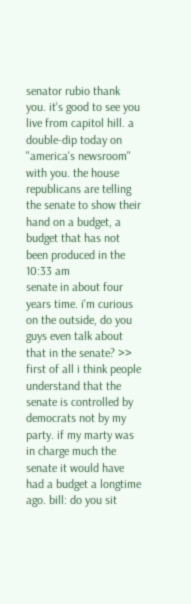senator rubio thank you. it's good to see you live from capitol hill. a double-dip today on "america's newsroom" with you. the house republicans are telling the senate to show their hand on a budget, a budget that has not been produced in the
10:33 am
senate in about four years time. i'm curious on the outside, do you guys even talk about that in the senate? >> first of all i think people understand that the senate is controlled by democrats not by my party. if my marty was in charge much the senate it would have had a budget a longtime ago. bill: do you sit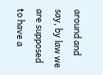around and say, by law we are supposed to have a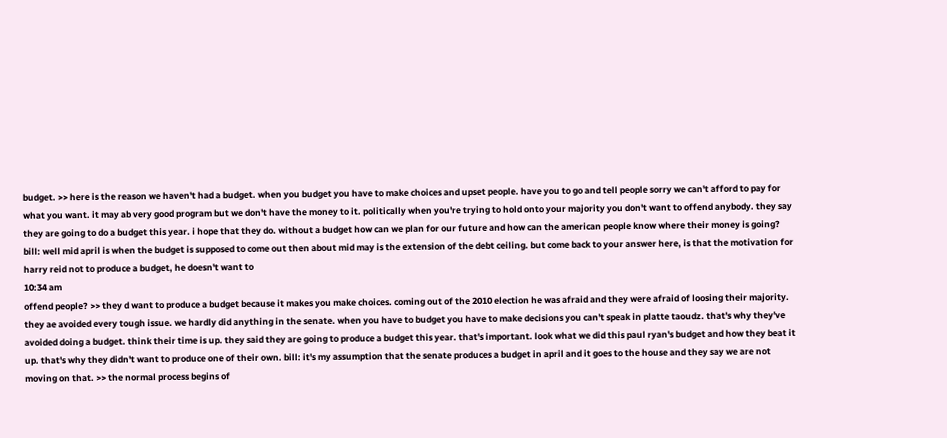budget. >> here is the reason we haven't had a budget. when you budget you have to make choices and upset people. have you to go and tell people sorry we can't afford to pay for what you want. it may ab very good program but we don't have the money to it. politically when you're trying to hold onto your majority you don't want to offend anybody. they say they are going to do a budget this year. i hope that they do. without a budget how can we plan for our future and how can the american people know where their money is going? bill: well mid april is when the budget is supposed to come out then about mid may is the extension of the debt ceiling. but come back to your answer here, is that the motivation for harry reid not to produce a budget, he doesn't want to
10:34 am
offend people? >> they d want to produce a budget because it makes you make choices. coming out of the 2010 election he was afraid and they were afraid of loosing their majority. they ae avoided every tough issue. we hardly did anything in the senate. when you have to budget you have to make decisions you can't speak in platte taoudz. that's why they've avoided doing a budget. think their time is up. they said they are going to produce a budget this year. that's important. look what we did this paul ryan's budget and how they beat it up. that's why they didn't want to produce one of their own. bill: it's my assumption that the senate produces a budget in april and it goes to the house and they say we are not moving on that. >> the normal process begins of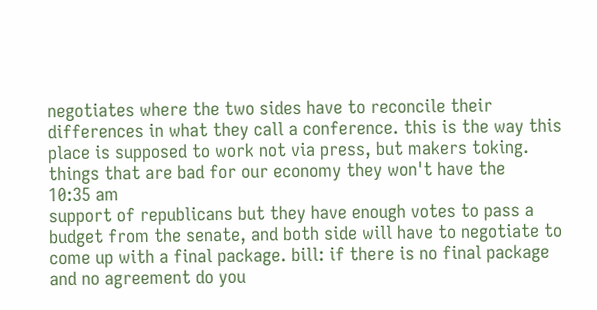negotiates where the two sides have to reconcile their differences in what they call a conference. this is the way this place is supposed to work not via press, but makers toking. things that are bad for our economy they won't have the
10:35 am
support of republicans but they have enough votes to pass a budget from the senate, and both side will have to negotiate to come up with a final package. bill: if there is no final package and no agreement do you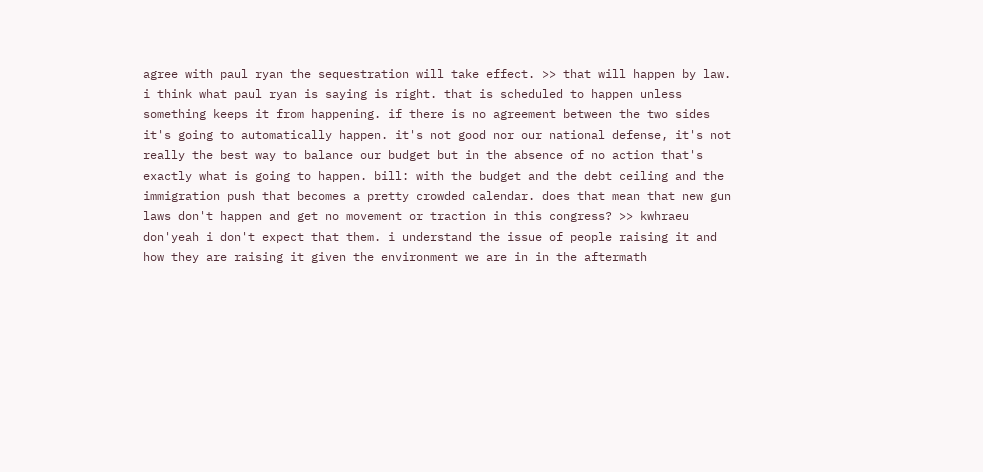agree with paul ryan the sequestration will take effect. >> that will happen by law. i think what paul ryan is saying is right. that is scheduled to happen unless something keeps it from happening. if there is no agreement between the two sides it's going to automatically happen. it's not good nor our national defense, it's not really the best way to balance our budget but in the absence of no action that's exactly what is going to happen. bill: with the budget and the debt ceiling and the immigration push that becomes a pretty crowded calendar. does that mean that new gun laws don't happen and get no movement or traction in this congress? >> kwhraeu don'yeah i don't expect that them. i understand the issue of people raising it and how they are raising it given the environment we are in in the aftermath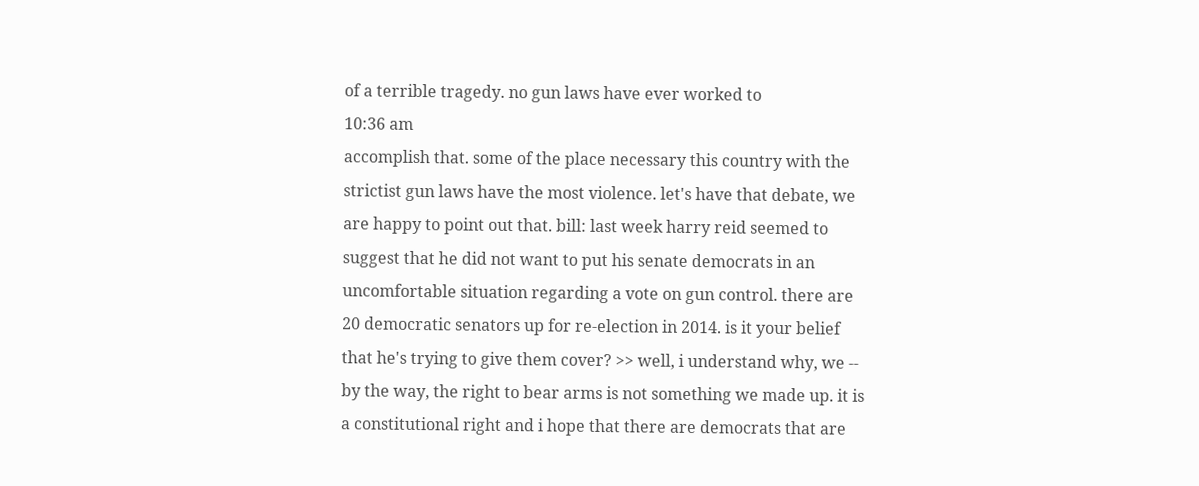of a terrible tragedy. no gun laws have ever worked to
10:36 am
accomplish that. some of the place necessary this country with the strictist gun laws have the most violence. let's have that debate, we are happy to point out that. bill: last week harry reid seemed to suggest that he did not want to put his senate democrats in an uncomfortable situation regarding a vote on gun control. there are 20 democratic senators up for re-election in 2014. is it your belief that he's trying to give them cover? >> well, i understand why, we -- by the way, the right to bear arms is not something we made up. it is a constitutional right and i hope that there are democrats that are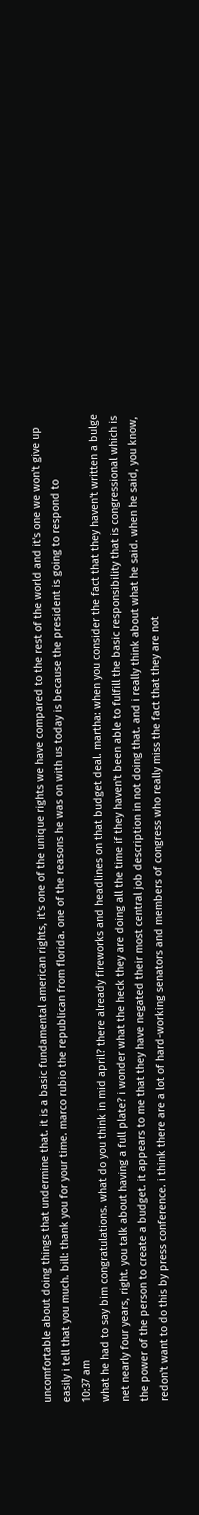uncomfortable about doing things that undermine that. it is a basic fundamental american rights, it's one of the unique rights we have compared to the rest of the world and it's one we won't give up easily i tell that you much. bill: thank you for your time. marco rubio the republican from florida. one of the reasons he was on with us today is because the president is going to respond to
10:37 am
what he had to say bim congratulations. what do you think in mid april? there already fireworks and headlines on that budget deal. martha: when you consider the fact that they haven't written a bulge net nearly four years, right. you talk about having a full plate? i wonder what the heck they are doing all the time if they haven't been able to fulfill the basic responsibility that is congressional which is the power of the person to create a budget. it appears to me that they have negated their most central job description in not doing that. and i really think about what he said. when he said, you know, redon't want to do this by press conference. i think there are a lot of hard-working senators and members of congress who really miss the fact that they are not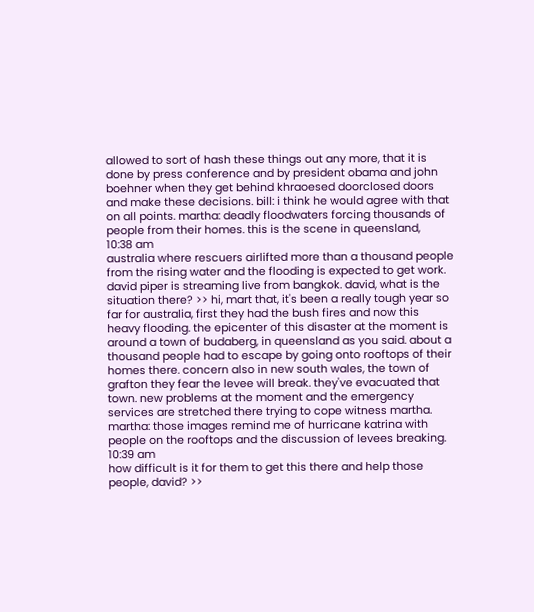allowed to sort of hash these things out any more, that it is done by press conference and by president obama and john boehner when they get behind khraoesed doorclosed doors and make these decisions. bill: i think he would agree with that on all points. martha: deadly floodwaters forcing thousands of people from their homes. this is the scene in queensland,
10:38 am
australia where rescuers airlifted more than a thousand people from the rising water and the flooding is expected to get work. david piper is streaming live from bangkok. david, what is the situation there? >> hi, mart that, it's been a really tough year so far for australia, first they had the bush fires and now this heavy flooding. the epicenter of this disaster at the moment is around a town of budaberg, in queensland as you said. about a thousand people had to escape by going onto rooftops of their homes there. concern also in new south wales, the town of grafton they fear the levee will break. they've evacuated that town. new problems at the moment and the emergency services are stretched there trying to cope witness martha. martha: those images remind me of hurricane katrina with people on the rooftops and the discussion of levees breaking.
10:39 am
how difficult is it for them to get this there and help those people, david? >>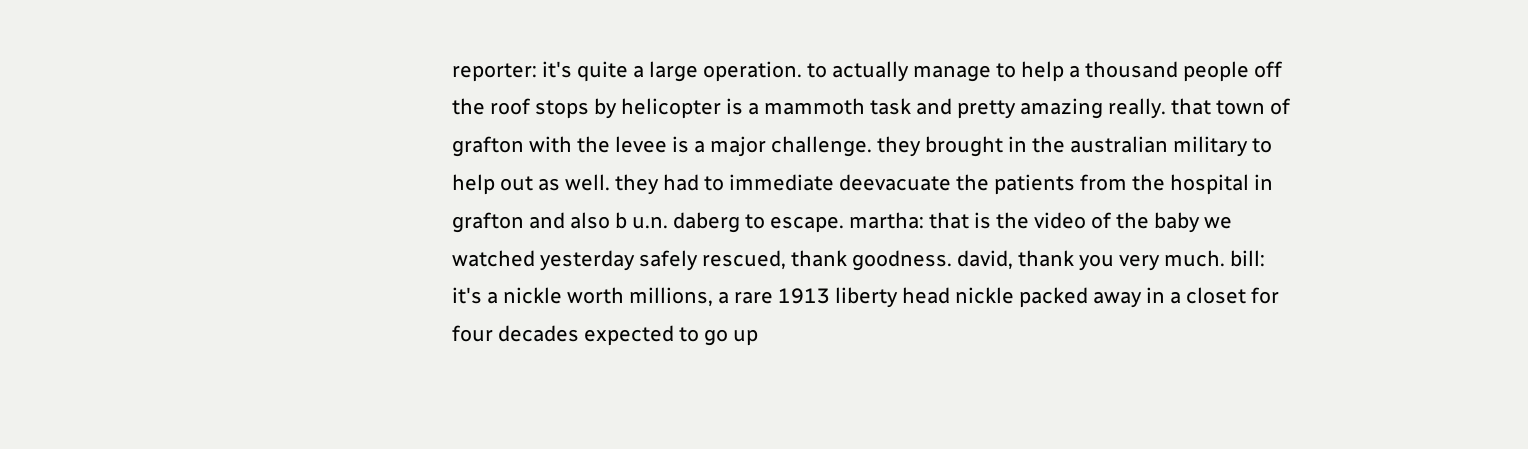reporter: it's quite a large operation. to actually manage to help a thousand people off the roof stops by helicopter is a mammoth task and pretty amazing really. that town of grafton with the levee is a major challenge. they brought in the australian military to help out as well. they had to immediate deevacuate the patients from the hospital in grafton and also b u.n. daberg to escape. martha: that is the video of the baby we watched yesterday safely rescued, thank goodness. david, thank you very much. bill: it's a nickle worth millions, a rare 1913 liberty head nickle packed away in a closet for four decades expected to go up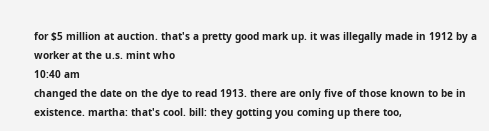for $5 million at auction. that's a pretty good mark up. it was illegally made in 1912 by a worker at the u.s. mint who
10:40 am
changed the date on the dye to read 1913. there are only five of those known to be in existence. martha: that's cool. bill: they gotting you coming up there too,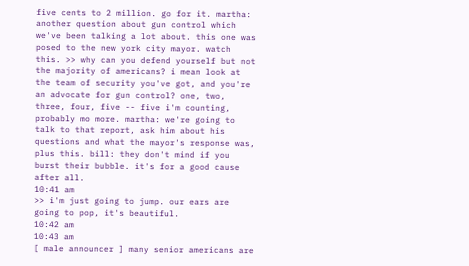five cents to 2 million. go for it. martha: another question about gun control which we've been talking a lot about. this one was posed to the new york city mayor. watch this. >> why can you defend yourself but not the majority of americans? i mean look at the team of security you've got, and you're an advocate for gun control? one, two, three, four, five -- five i'm counting, probably mo more. martha: we're going to talk to that report, ask him about his questions and what the mayor's response was, plus this. bill: they don't mind if you burst their bubble. it's for a good cause after all.
10:41 am
>> i'm just going to jump. our ears are going to pop, it's beautiful.
10:42 am
10:43 am
[ male announcer ] many senior americans are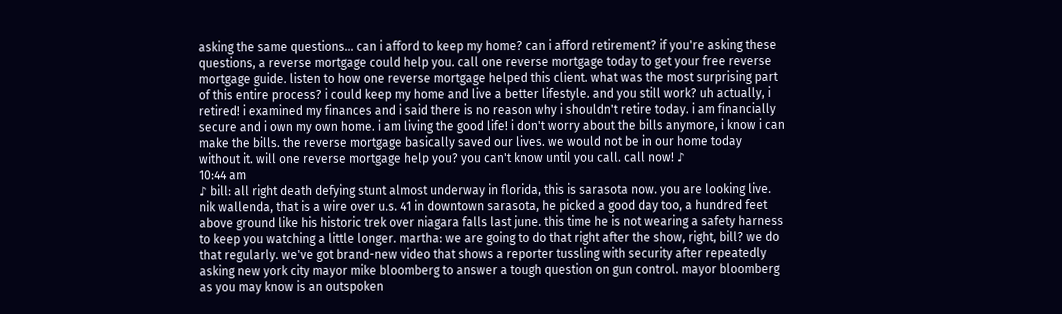asking the same questions... can i afford to keep my home? can i afford retirement? if you're asking these questions, a reverse mortgage could help you. call one reverse mortgage today to get your free reverse mortgage guide. listen to how one reverse mortgage helped this client. what was the most surprising part of this entire process? i could keep my home and live a better lifestyle. and you still work? uh actually, i retired! i examined my finances and i said there is no reason why i shouldn't retire today. i am financially secure and i own my own home. i am living the good life! i don't worry about the bills anymore, i know i can make the bills. the reverse mortgage basically saved our lives. we would not be in our home today without it. will one reverse mortgage help you? you can't know until you call. call now! ♪
10:44 am
♪ bill: all right death defying stunt almost underway in florida, this is sarasota now. you are looking live. nik wallenda, that is a wire over u.s. 41 in downtown sarasota, he picked a good day too, a hundred feet above ground like his historic trek over niagara falls last june. this time he is not wearing a safety harness to keep you watching a little longer. martha: we are going to do that right after the show, right, bill? we do that regularly. we've got brand-new video that shows a reporter tussling with security after repeatedly asking new york city mayor mike bloomberg to answer a tough question on gun control. mayor bloomberg as you may know is an outspoken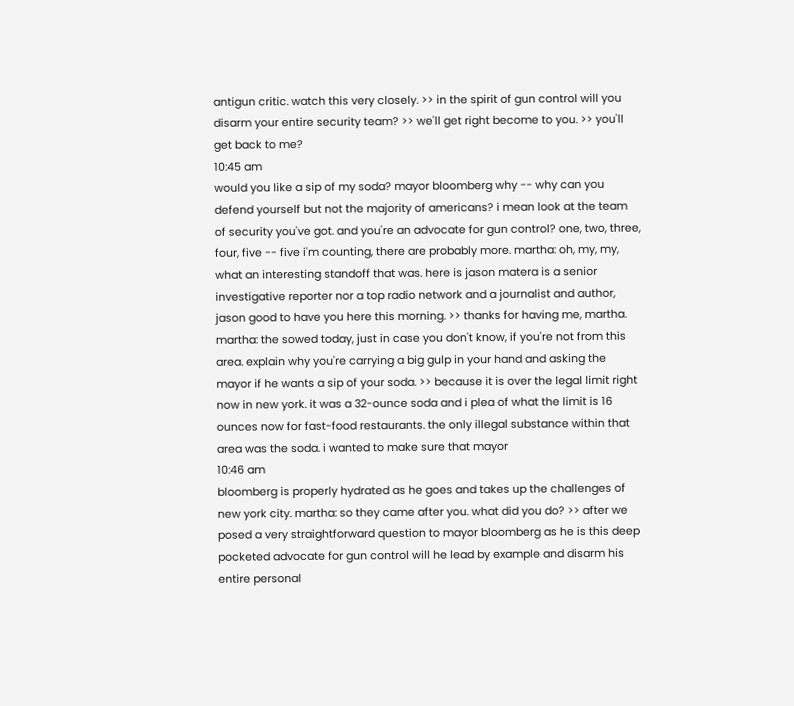antigun critic. watch this very closely. >> in the spirit of gun control will you disarm your entire security team? >> we'll get right become to you. >> you'll get back to me?
10:45 am
would you like a sip of my soda? mayor bloomberg why -- why can you defend yourself but not the majority of americans? i mean look at the team of security you've got. and you're an advocate for gun control? one, two, three, four, five -- five i'm counting, there are probably more. martha: oh, my, my, what an interesting standoff that was. here is jason matera is a senior investigative reporter nor a top radio network and a journalist and author, jason good to have you here this morning. >> thanks for having me, martha. martha: the sowed today, just in case you don't know, if you're not from this area. explain why you're carrying a big gulp in your hand and asking the mayor if he wants a sip of your soda. >> because it is over the legal limit right now in new york. it was a 32-ounce soda and i plea of what the limit is 16 ounces now for fast-food restaurants. the only illegal substance within that area was the soda. i wanted to make sure that mayor
10:46 am
bloomberg is properly hydrated as he goes and takes up the challenges of new york city. martha: so they came after you. what did you do? >> after we posed a very straightforward question to mayor bloomberg as he is this deep pocketed advocate for gun control will he lead by example and disarm his entire personal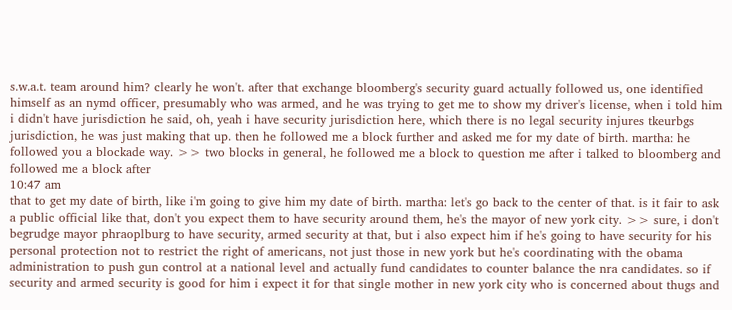s.w.a.t. team around him? clearly he won't. after that exchange bloomberg's security guard actually followed us, one identified himself as an nymd officer, presumably who was armed, and he was trying to get me to show my driver's license, when i told him i didn't have jurisdiction he said, oh, yeah i have security jurisdiction here, which there is no legal security injures tkeurbgs jurisdiction, he was just making that up. then he followed me a block further and asked me for my date of birth. martha: he followed you a blockade way. >> two blocks in general, he followed me a block to question me after i talked to bloomberg and followed me a block after
10:47 am
that to get my date of birth, like i'm going to give him my date of birth. martha: let's go back to the center of that. is it fair to ask a public official like that, don't you expect them to have security around them, he's the mayor of new york city. >> sure, i don't begrudge mayor phraoplburg to have security, armed security at that, but i also expect him if he's going to have security for his personal protection not to restrict the right of americans, not just those in new york but he's coordinating with the obama administration to push gun control at a national level and actually fund candidates to counter balance the nra candidates. so if security and armed security is good for him i expect it for that single mother in new york city who is concerned about thugs and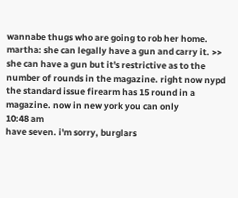wannabe thugs who are going to rob her home. martha: she can legally have a gun and carry it. >> she can have a gun but it's restrictive as to the number of rounds in the magazine. right now nypd the standard issue firearm has 15 round in a magazine. now in new york you can only
10:48 am
have seven. i'm sorry, burglars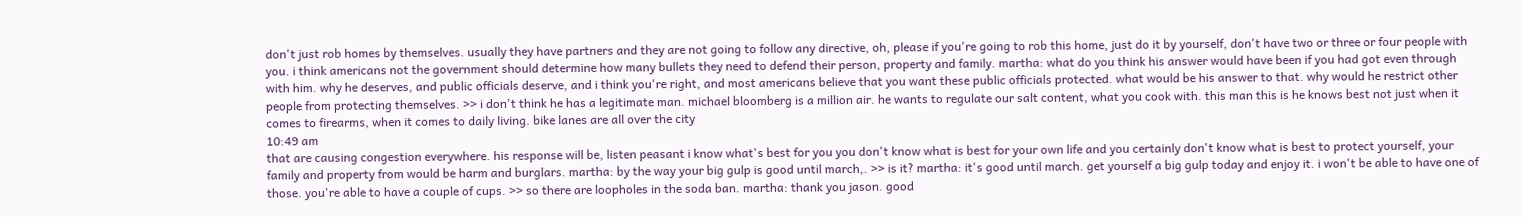don't just rob homes by themselves. usually they have partners and they are not going to follow any directive, oh, please if you're going to rob this home, just do it by yourself, don't have two or three or four people with you. i think americans not the government should determine how many bullets they need to defend their person, property and family. martha: what do you think his answer would have been if you had got even through with him. why he deserves, and public officials deserve, and i think you're right, and most americans believe that you want these public officials protected. what would be his answer to that. why would he restrict other people from protecting themselves. >> i don't think he has a legitimate man. michael bloomberg is a million air. he wants to regulate our salt content, what you cook with. this man this is he knows best not just when it comes to firearms, when it comes to daily living. bike lanes are all over the city
10:49 am
that are causing congestion everywhere. his response will be, listen peasant i know what's best for you you don't know what is best for your own life and you certainly don't know what is best to protect yourself, your family and property from would be harm and burglars. martha: by the way your big gulp is good until march,. >> is it? martha: it's good until march. get yourself a big gulp today and enjoy it. i won't be able to have one of those. you're able to have a couple of cups. >> so there are loopholes in the soda ban. martha: thank you jason. good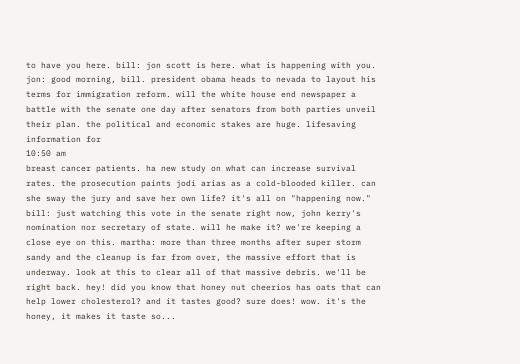to have you here. bill: jon scott is here. what is happening with you. jon: good morning, bill. president obama heads to nevada to layout his terms for immigration reform. will the white house end newspaper a battle with the senate one day after senators from both parties unveil their plan. the political and economic stakes are huge. lifesaving information for
10:50 am
breast cancer patients. ha new study on what can increase survival rates. the prosecution paints jodi arias as a cold-blooded killer. can she sway the jury and save her own life? it's all on "happening now." bill: just watching this vote in the senate right now, john kerry's nomination nor secretary of state. will he make it? we're keeping a close eye on this. martha: more than three months after super storm sandy and the cleanup is far from over, the massive effort that is underway. look at this to clear all of that massive debris. we'll be right back. hey! did you know that honey nut cheerios has oats that can help lower cholesterol? and it tastes good? sure does! wow. it's the honey, it makes it taste so...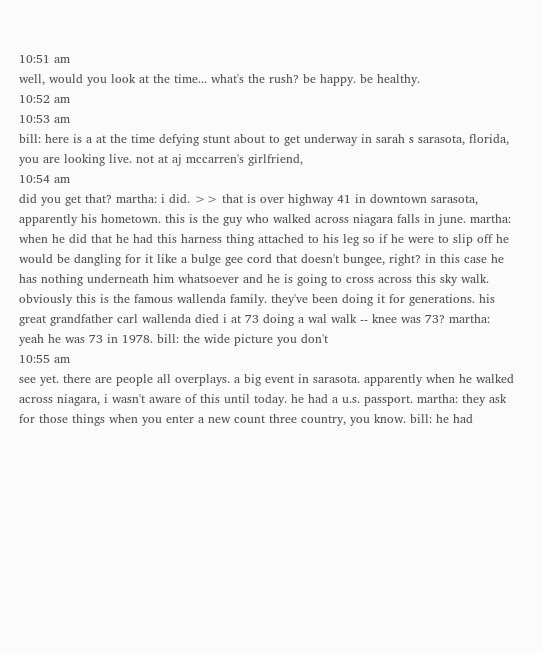10:51 am
well, would you look at the time... what's the rush? be happy. be healthy.
10:52 am
10:53 am
bill: here is a at the time defying stunt about to get underway in sarah s sarasota, florida, you are looking live. not at aj mccarren's girlfriend,
10:54 am
did you get that? martha: i did. >> that is over highway 41 in downtown sarasota, apparently his hometown. this is the guy who walked across niagara falls in june. martha: when he did that he had this harness thing attached to his leg so if he were to slip off he would be dangling for it like a bulge gee cord that doesn't bungee, right? in this case he has nothing underneath him whatsoever and he is going to cross across this sky walk. obviously this is the famous wallenda family. they've been doing it for generations. his great grandfather carl wallenda died i at 73 doing a wal walk -- knee was 73? martha: yeah he was 73 in 1978. bill: the wide picture you don't
10:55 am
see yet. there are people all overplays. a big event in sarasota. apparently when he walked across niagara, i wasn't aware of this until today. he had a u.s. passport. martha: they ask for those things when you enter a new count three country, you know. bill: he had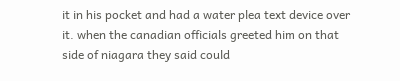it in his pocket and had a water plea text device over it. when the canadian officials greeted him on that side of niagara they said could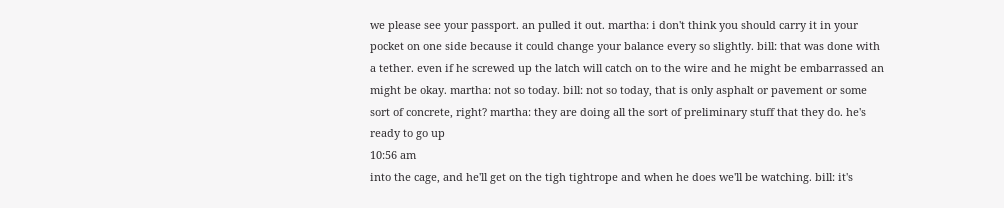we please see your passport. an pulled it out. martha: i don't think you should carry it in your pocket on one side because it could change your balance every so slightly. bill: that was done with a tether. even if he screwed up the latch will catch on to the wire and he might be embarrassed an might be okay. martha: not so today. bill: not so today, that is only asphalt or pavement or some sort of concrete, right? martha: they are doing all the sort of preliminary stuff that they do. he's ready to go up
10:56 am
into the cage, and he'll get on the tigh tightrope and when he does we'll be watching. bill: it's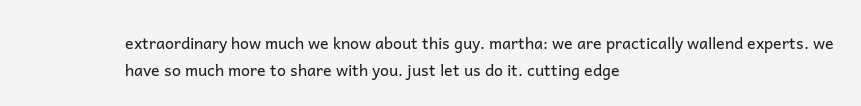extraordinary how much we know about this guy. martha: we are practically wallend experts. we have so much more to share with you. just let us do it. cutting edge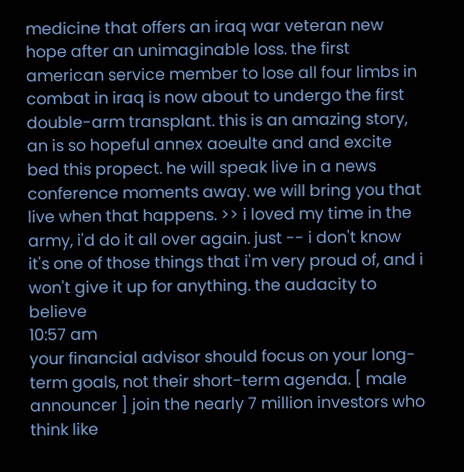medicine that offers an iraq war veteran new hope after an unimaginable loss. the first american service member to lose all four limbs in combat in iraq is now about to undergo the first double-arm transplant. this is an amazing story, an is so hopeful annex aoeulte and and excite bed this propect. he will speak live in a news conference moments away. we will bring you that live when that happens. >> i loved my time in the army, i'd do it all over again. just -- i don't know it's one of those things that i'm very proud of, and i won't give it up for anything. the audacity to believe
10:57 am
your financial advisor should focus on your long-term goals, not their short-term agenda. [ male announcer ] join the nearly 7 million investors who think like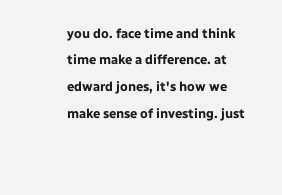you do. face time and think time make a difference. at edward jones, it's how we make sense of investing. just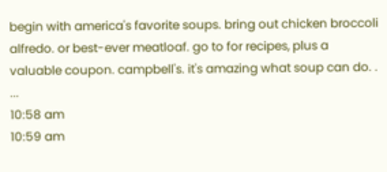begin with america's favorite soups. bring out chicken broccoli alfredo. or best-ever meatloaf. go to for recipes, plus a valuable coupon. campbell's. it's amazing what soup can do. . ...
10:58 am
10:59 am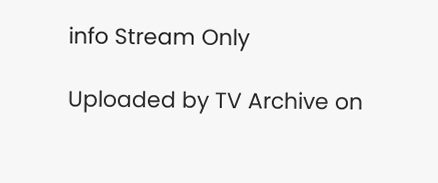info Stream Only

Uploaded by TV Archive on